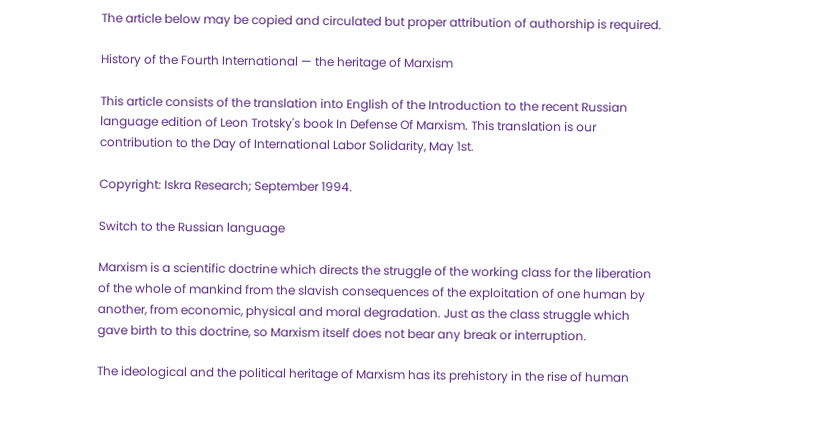The article below may be copied and circulated but proper attribution of authorship is required.

History of the Fourth International — the heritage of Marxism

This article consists of the translation into English of the Introduction to the recent Russian language edition of Leon Trotsky's book In Defense Of Marxism. This translation is our contribution to the Day of International Labor Solidarity, May 1st.

Copyright: Iskra Research; September 1994.

Switch to the Russian language

Marxism is a scientific doctrine which directs the struggle of the working class for the liberation of the whole of mankind from the slavish consequences of the exploitation of one human by another, from economic, physical and moral degradation. Just as the class struggle which gave birth to this doctrine, so Marxism itself does not bear any break or interruption.

The ideological and the political heritage of Marxism has its prehistory in the rise of human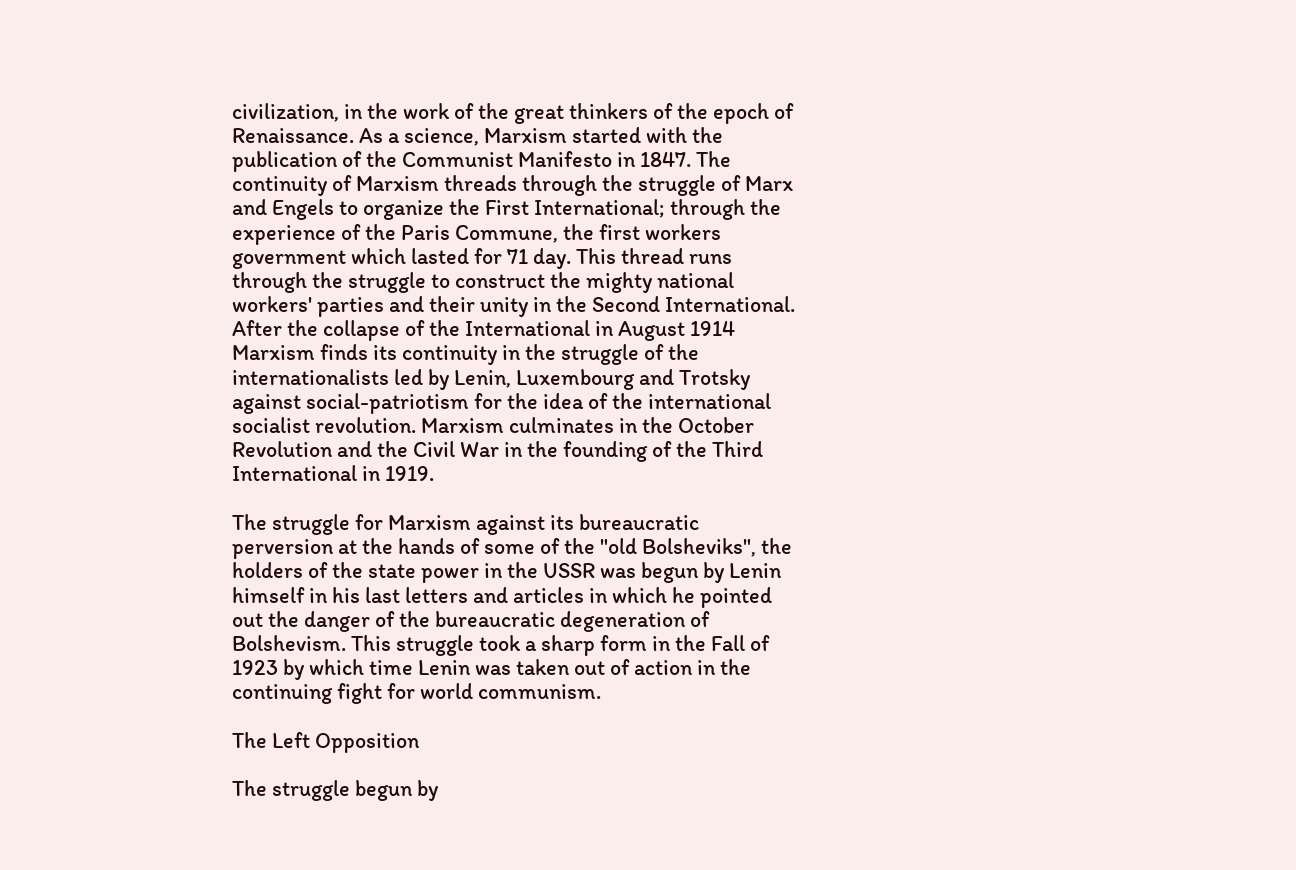civilization, in the work of the great thinkers of the epoch of Renaissance. As a science, Marxism started with the publication of the Communist Manifesto in 1847. The continuity of Marxism threads through the struggle of Marx and Engels to organize the First International; through the experience of the Paris Commune, the first workers government which lasted for 71 day. This thread runs through the struggle to construct the mighty national workers' parties and their unity in the Second International. After the collapse of the International in August 1914 Marxism finds its continuity in the struggle of the internationalists led by Lenin, Luxembourg and Trotsky against social-patriotism for the idea of the international socialist revolution. Marxism culminates in the October Revolution and the Civil War in the founding of the Third International in 1919.

The struggle for Marxism against its bureaucratic perversion at the hands of some of the "old Bolsheviks", the holders of the state power in the USSR was begun by Lenin himself in his last letters and articles in which he pointed out the danger of the bureaucratic degeneration of Bolshevism. This struggle took a sharp form in the Fall of 1923 by which time Lenin was taken out of action in the continuing fight for world communism.

The Left Opposition

The struggle begun by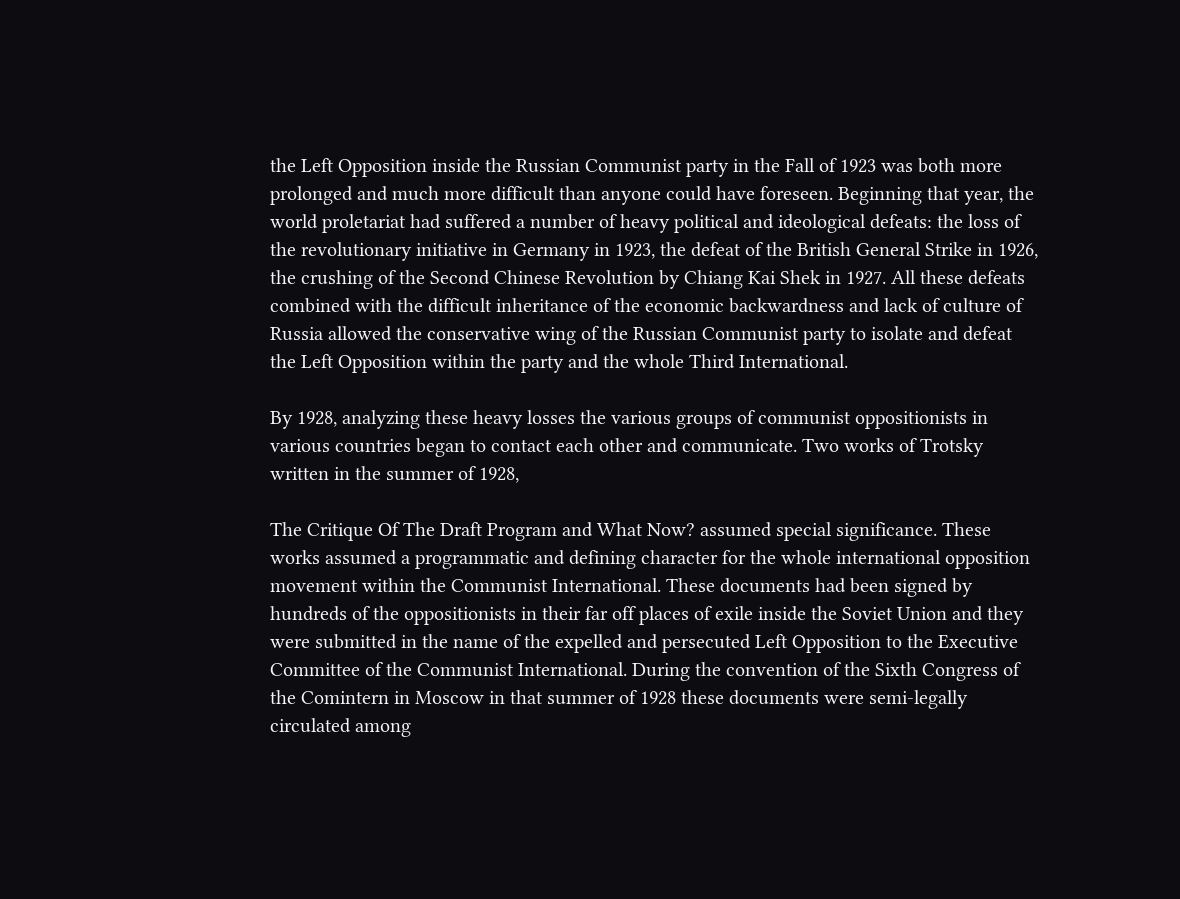the Left Opposition inside the Russian Communist party in the Fall of 1923 was both more prolonged and much more difficult than anyone could have foreseen. Beginning that year, the world proletariat had suffered a number of heavy political and ideological defeats: the loss of the revolutionary initiative in Germany in 1923, the defeat of the British General Strike in 1926, the crushing of the Second Chinese Revolution by Chiang Kai Shek in 1927. All these defeats combined with the difficult inheritance of the economic backwardness and lack of culture of Russia allowed the conservative wing of the Russian Communist party to isolate and defeat the Left Opposition within the party and the whole Third International.

By 1928, analyzing these heavy losses the various groups of communist oppositionists in various countries began to contact each other and communicate. Two works of Trotsky written in the summer of 1928,

The Critique Of The Draft Program and What Now? assumed special significance. These works assumed a programmatic and defining character for the whole international opposition movement within the Communist International. These documents had been signed by hundreds of the oppositionists in their far off places of exile inside the Soviet Union and they were submitted in the name of the expelled and persecuted Left Opposition to the Executive Committee of the Communist International. During the convention of the Sixth Congress of the Comintern in Moscow in that summer of 1928 these documents were semi-legally circulated among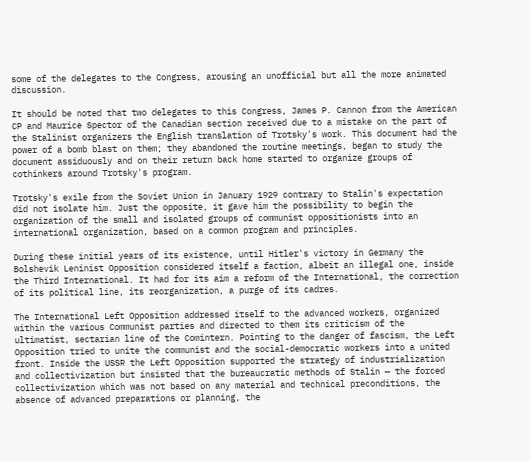some of the delegates to the Congress, arousing an unofficial but all the more animated discussion.

It should be noted that two delegates to this Congress, James P. Cannon from the American CP and Maurice Spector of the Canadian section received due to a mistake on the part of the Stalinist organizers the English translation of Trotsky's work. This document had the power of a bomb blast on them; they abandoned the routine meetings, began to study the document assiduously and on their return back home started to organize groups of cothinkers around Trotsky's program.

Trotsky's exile from the Soviet Union in January 1929 contrary to Stalin's expectation did not isolate him. Just the opposite, it gave him the possibility to begin the organization of the small and isolated groups of communist oppositionists into an international organization, based on a common program and principles.

During these initial years of its existence, until Hitler's victory in Germany the Bolshevik Leninist Opposition considered itself a faction, albeit an illegal one, inside the Third International. It had for its aim a reform of the International, the correction of its political line, its reorganization, a purge of its cadres.

The International Left Opposition addressed itself to the advanced workers, organized within the various Communist parties and directed to them its criticism of the ultimatist, sectarian line of the Comintern. Pointing to the danger of fascism, the Left Opposition tried to unite the communist and the social-democratic workers into a united front. Inside the USSR the Left Opposition supported the strategy of industrialization and collectivization but insisted that the bureaucratic methods of Stalin — the forced collectivization which was not based on any material and technical preconditions, the absence of advanced preparations or planning, the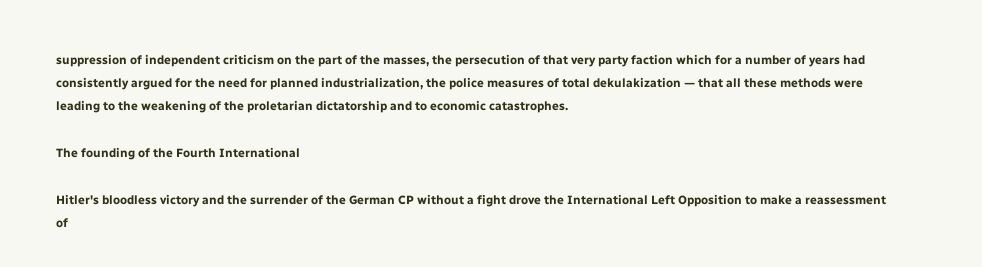suppression of independent criticism on the part of the masses, the persecution of that very party faction which for a number of years had consistently argued for the need for planned industrialization, the police measures of total dekulakization — that all these methods were leading to the weakening of the proletarian dictatorship and to economic catastrophes.

The founding of the Fourth International

Hitler's bloodless victory and the surrender of the German CP without a fight drove the International Left Opposition to make a reassessment of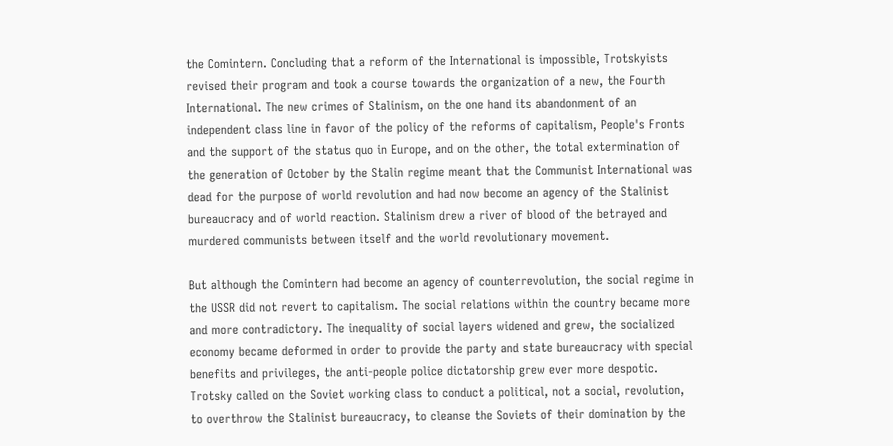the Comintern. Concluding that a reform of the International is impossible, Trotskyists revised their program and took a course towards the organization of a new, the Fourth International. The new crimes of Stalinism, on the one hand its abandonment of an independent class line in favor of the policy of the reforms of capitalism, People's Fronts and the support of the status quo in Europe, and on the other, the total extermination of the generation of October by the Stalin regime meant that the Communist International was dead for the purpose of world revolution and had now become an agency of the Stalinist bureaucracy and of world reaction. Stalinism drew a river of blood of the betrayed and murdered communists between itself and the world revolutionary movement.

But although the Comintern had become an agency of counterrevolution, the social regime in the USSR did not revert to capitalism. The social relations within the country became more and more contradictory. The inequality of social layers widened and grew, the socialized economy became deformed in order to provide the party and state bureaucracy with special benefits and privileges, the anti-people police dictatorship grew ever more despotic. Trotsky called on the Soviet working class to conduct a political, not a social, revolution, to overthrow the Stalinist bureaucracy, to cleanse the Soviets of their domination by the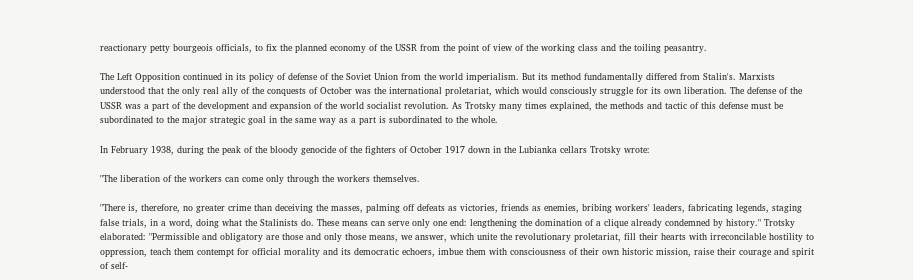reactionary petty bourgeois officials, to fix the planned economy of the USSR from the point of view of the working class and the toiling peasantry.

The Left Opposition continued in its policy of defense of the Soviet Union from the world imperialism. But its method fundamentally differed from Stalin's. Marxists understood that the only real ally of the conquests of October was the international proletariat, which would consciously struggle for its own liberation. The defense of the USSR was a part of the development and expansion of the world socialist revolution. As Trotsky many times explained, the methods and tactic of this defense must be subordinated to the major strategic goal in the same way as a part is subordinated to the whole.

In February 1938, during the peak of the bloody genocide of the fighters of October 1917 down in the Lubianka cellars Trotsky wrote:

"The liberation of the workers can come only through the workers themselves.

"There is, therefore, no greater crime than deceiving the masses, palming off defeats as victories, friends as enemies, bribing workers' leaders, fabricating legends, staging false trials, in a word, doing what the Stalinists do. These means can serve only one end: lengthening the domination of a clique already condemned by history." Trotsky elaborated: "Permissible and obligatory are those and only those means, we answer, which unite the revolutionary proletariat, fill their hearts with irreconcilable hostility to oppression, teach them contempt for official morality and its democratic echoers, imbue them with consciousness of their own historic mission, raise their courage and spirit of self-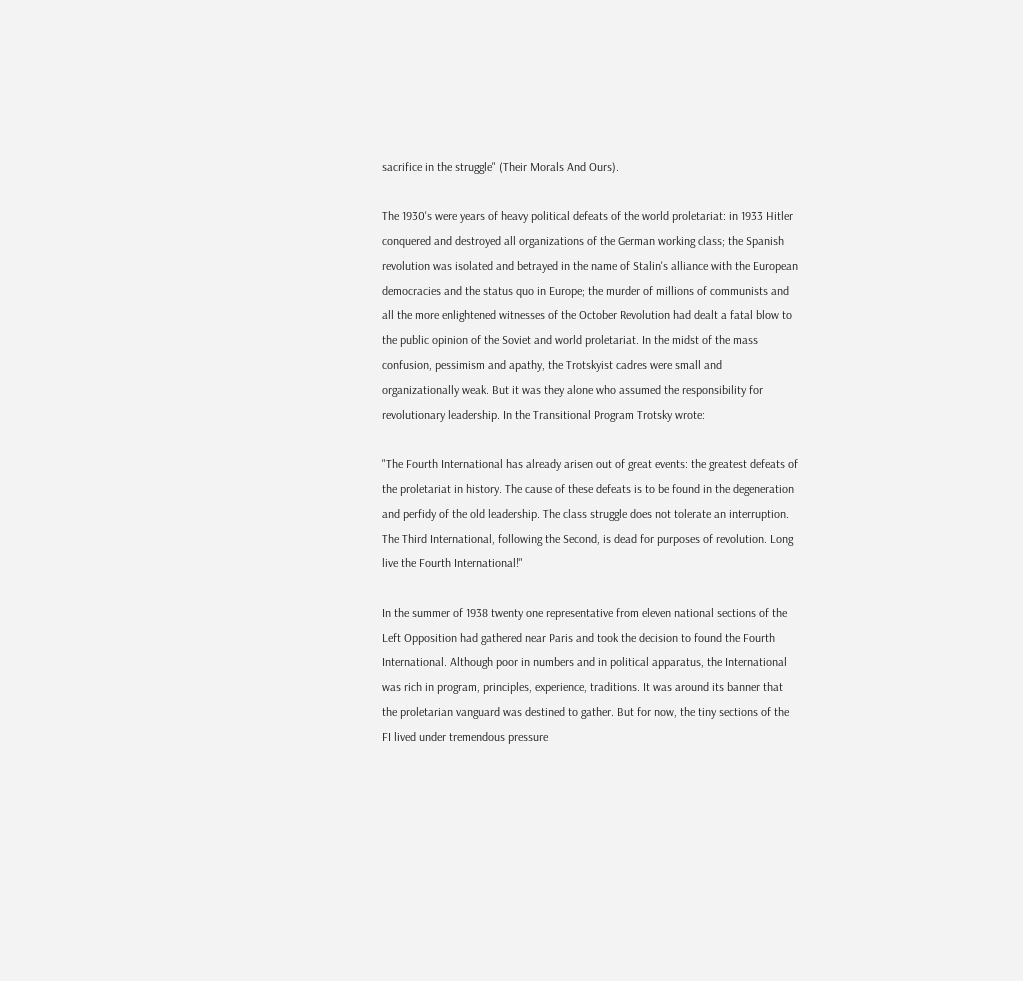sacrifice in the struggle" (Their Morals And Ours).

The 1930's were years of heavy political defeats of the world proletariat: in 1933 Hitler conquered and destroyed all organizations of the German working class; the Spanish revolution was isolated and betrayed in the name of Stalin's alliance with the European democracies and the status quo in Europe; the murder of millions of communists and all the more enlightened witnesses of the October Revolution had dealt a fatal blow to the public opinion of the Soviet and world proletariat. In the midst of the mass confusion, pessimism and apathy, the Trotskyist cadres were small and organizationally weak. But it was they alone who assumed the responsibility for revolutionary leadership. In the Transitional Program Trotsky wrote:

"The Fourth International has already arisen out of great events: the greatest defeats of the proletariat in history. The cause of these defeats is to be found in the degeneration and perfidy of the old leadership. The class struggle does not tolerate an interruption. The Third International, following the Second, is dead for purposes of revolution. Long live the Fourth International!"

In the summer of 1938 twenty one representative from eleven national sections of the Left Opposition had gathered near Paris and took the decision to found the Fourth International. Although poor in numbers and in political apparatus, the International was rich in program, principles, experience, traditions. It was around its banner that the proletarian vanguard was destined to gather. But for now, the tiny sections of the FI lived under tremendous pressure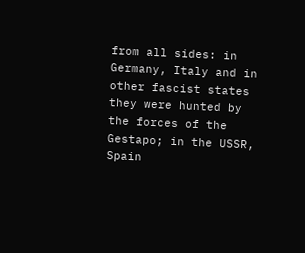from all sides: in Germany, Italy and in other fascist states they were hunted by the forces of the Gestapo; in the USSR, Spain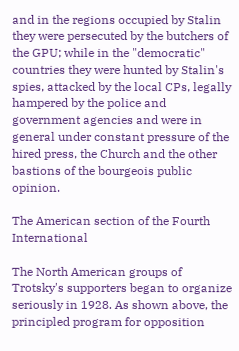and in the regions occupied by Stalin they were persecuted by the butchers of the GPU; while in the "democratic" countries they were hunted by Stalin's spies, attacked by the local CPs, legally hampered by the police and government agencies and were in general under constant pressure of the hired press, the Church and the other bastions of the bourgeois public opinion.

The American section of the Fourth International

The North American groups of Trotsky's supporters began to organize seriously in 1928. As shown above, the principled program for opposition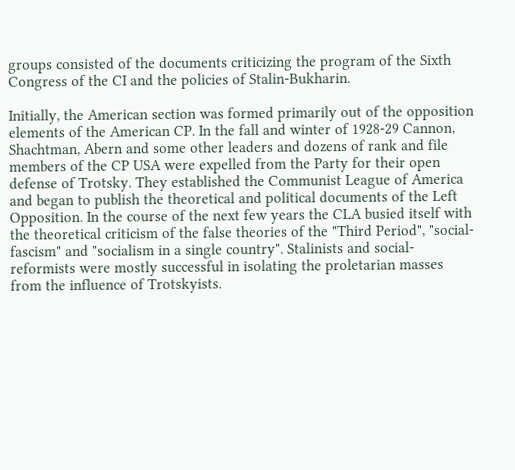groups consisted of the documents criticizing the program of the Sixth Congress of the CI and the policies of Stalin-Bukharin.

Initially, the American section was formed primarily out of the opposition elements of the American CP. In the fall and winter of 1928-29 Cannon, Shachtman, Abern and some other leaders and dozens of rank and file members of the CP USA were expelled from the Party for their open defense of Trotsky. They established the Communist League of America and began to publish the theoretical and political documents of the Left Opposition. In the course of the next few years the CLA busied itself with the theoretical criticism of the false theories of the "Third Period", "social-fascism" and "socialism in a single country". Stalinists and social-reformists were mostly successful in isolating the proletarian masses from the influence of Trotskyists.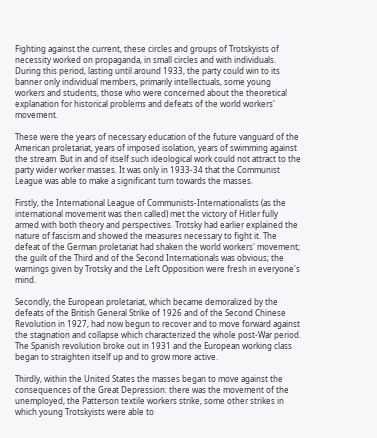Fighting against the current, these circles and groups of Trotskyists of necessity worked on propaganda, in small circles and with individuals. During this period, lasting until around 1933, the party could win to its banner only individual members, primarily intellectuals, some young workers and students, those who were concerned about the theoretical explanation for historical problems and defeats of the world workers' movement.

These were the years of necessary education of the future vanguard of the American proletariat, years of imposed isolation, years of swimming against the stream. But in and of itself such ideological work could not attract to the party wider worker masses. It was only in 1933-34 that the Communist League was able to make a significant turn towards the masses.

Firstly, the International League of Communists-Internationalists (as the international movement was then called) met the victory of Hitler fully armed with both theory and perspectives. Trotsky had earlier explained the nature of fascism and showed the measures necessary to fight it. The defeat of the German proletariat had shaken the world workers' movement; the guilt of the Third and of the Second Internationals was obvious; the warnings given by Trotsky and the Left Opposition were fresh in everyone's mind.

Secondly, the European proletariat, which became demoralized by the defeats of the British General Strike of 1926 and of the Second Chinese Revolution in 1927, had now begun to recover and to move forward against the stagnation and collapse which characterized the whole post-War period. The Spanish revolution broke out in 1931 and the European working class began to straighten itself up and to grow more active.

Thirdly, within the United States the masses began to move against the consequences of the Great Depression: there was the movement of the unemployed, the Patterson textile workers strike, some other strikes in which young Trotskyists were able to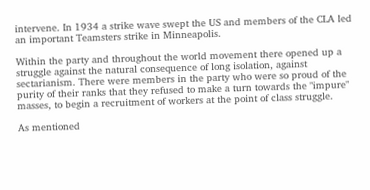intervene. In 1934 a strike wave swept the US and members of the CLA led an important Teamsters strike in Minneapolis.

Within the party and throughout the world movement there opened up a struggle against the natural consequence of long isolation, against sectarianism. There were members in the party who were so proud of the purity of their ranks that they refused to make a turn towards the "impure" masses, to begin a recruitment of workers at the point of class struggle.

As mentioned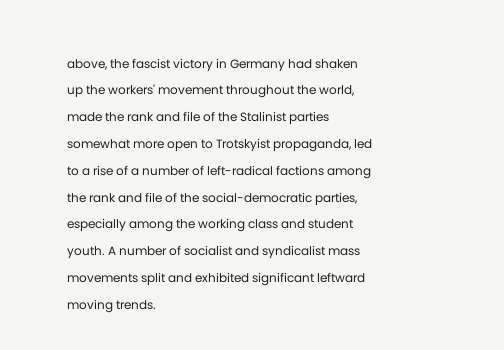above, the fascist victory in Germany had shaken up the workers' movement throughout the world, made the rank and file of the Stalinist parties somewhat more open to Trotskyist propaganda, led to a rise of a number of left-radical factions among the rank and file of the social-democratic parties, especially among the working class and student youth. A number of socialist and syndicalist mass movements split and exhibited significant leftward moving trends.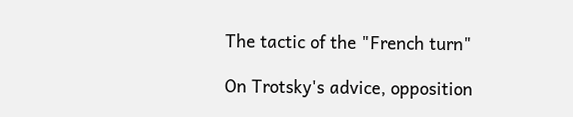The tactic of the "French turn"

On Trotsky's advice, opposition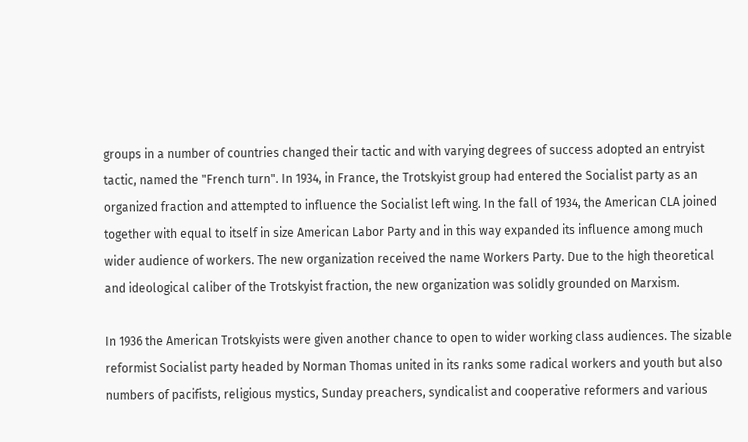groups in a number of countries changed their tactic and with varying degrees of success adopted an entryist tactic, named the "French turn". In 1934, in France, the Trotskyist group had entered the Socialist party as an organized fraction and attempted to influence the Socialist left wing. In the fall of 1934, the American CLA joined together with equal to itself in size American Labor Party and in this way expanded its influence among much wider audience of workers. The new organization received the name Workers Party. Due to the high theoretical and ideological caliber of the Trotskyist fraction, the new organization was solidly grounded on Marxism.

In 1936 the American Trotskyists were given another chance to open to wider working class audiences. The sizable reformist Socialist party headed by Norman Thomas united in its ranks some radical workers and youth but also numbers of pacifists, religious mystics, Sunday preachers, syndicalist and cooperative reformers and various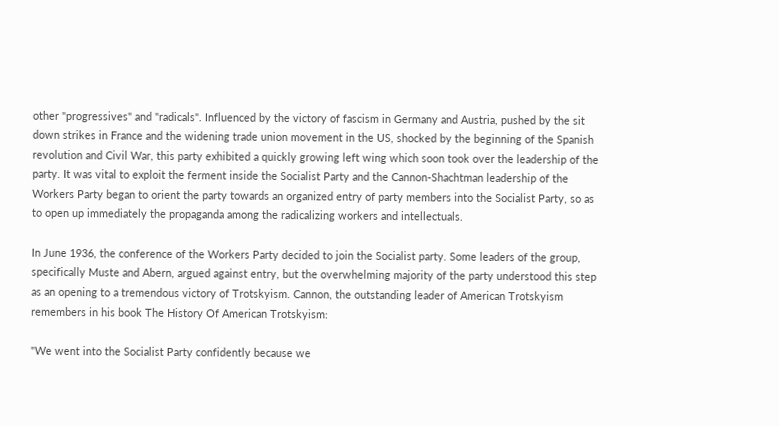other "progressives" and "radicals". Influenced by the victory of fascism in Germany and Austria, pushed by the sit down strikes in France and the widening trade union movement in the US, shocked by the beginning of the Spanish revolution and Civil War, this party exhibited a quickly growing left wing which soon took over the leadership of the party. It was vital to exploit the ferment inside the Socialist Party and the Cannon-Shachtman leadership of the Workers Party began to orient the party towards an organized entry of party members into the Socialist Party, so as to open up immediately the propaganda among the radicalizing workers and intellectuals.

In June 1936, the conference of the Workers Party decided to join the Socialist party. Some leaders of the group, specifically Muste and Abern, argued against entry, but the overwhelming majority of the party understood this step as an opening to a tremendous victory of Trotskyism. Cannon, the outstanding leader of American Trotskyism remembers in his book The History Of American Trotskyism:

"We went into the Socialist Party confidently because we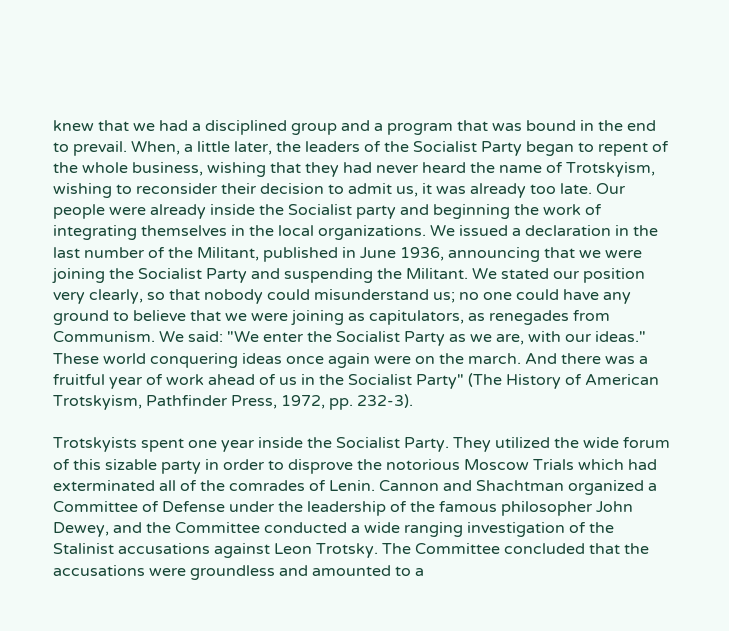knew that we had a disciplined group and a program that was bound in the end to prevail. When, a little later, the leaders of the Socialist Party began to repent of the whole business, wishing that they had never heard the name of Trotskyism, wishing to reconsider their decision to admit us, it was already too late. Our people were already inside the Socialist party and beginning the work of integrating themselves in the local organizations. We issued a declaration in the last number of the Militant, published in June 1936, announcing that we were joining the Socialist Party and suspending the Militant. We stated our position very clearly, so that nobody could misunderstand us; no one could have any ground to believe that we were joining as capitulators, as renegades from Communism. We said: "We enter the Socialist Party as we are, with our ideas." These world conquering ideas once again were on the march. And there was a fruitful year of work ahead of us in the Socialist Party" (The History of American Trotskyism, Pathfinder Press, 1972, pp. 232-3).

Trotskyists spent one year inside the Socialist Party. They utilized the wide forum of this sizable party in order to disprove the notorious Moscow Trials which had exterminated all of the comrades of Lenin. Cannon and Shachtman organized a Committee of Defense under the leadership of the famous philosopher John Dewey, and the Committee conducted a wide ranging investigation of the Stalinist accusations against Leon Trotsky. The Committee concluded that the accusations were groundless and amounted to a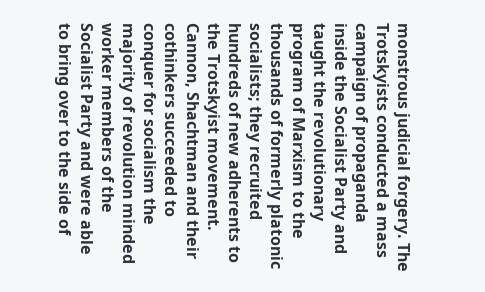monstrous judicial forgery. The Trotskyists conducted a mass campaign of propaganda inside the Socialist Party and taught the revolutionary program of Marxism to the thousands of formerly platonic socialists; they recruited hundreds of new adherents to the Trotskyist movement. Cannon, Shachtman and their cothinkers succeeded to conquer for socialism the majority of revolution minded worker members of the Socialist Party and were able to bring over to the side of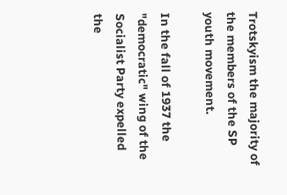Trotskyism the majority of the members of the SP youth movement.

In the fall of 1937 the "democratic" wing of the Socialist Party expelled the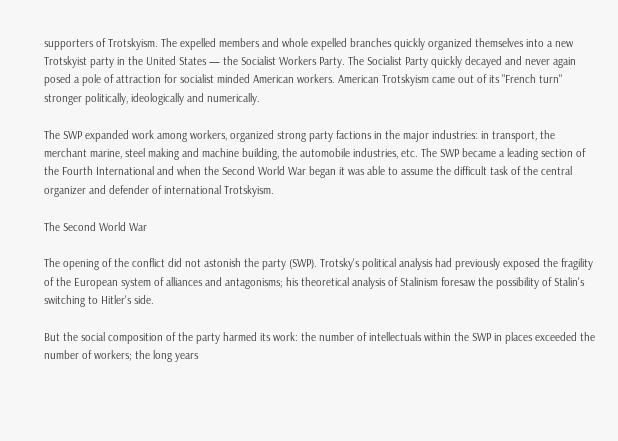supporters of Trotskyism. The expelled members and whole expelled branches quickly organized themselves into a new Trotskyist party in the United States — the Socialist Workers Party. The Socialist Party quickly decayed and never again posed a pole of attraction for socialist minded American workers. American Trotskyism came out of its "French turn" stronger politically, ideologically and numerically.

The SWP expanded work among workers, organized strong party factions in the major industries: in transport, the merchant marine, steel making and machine building, the automobile industries, etc. The SWP became a leading section of the Fourth International and when the Second World War began it was able to assume the difficult task of the central organizer and defender of international Trotskyism.

The Second World War

The opening of the conflict did not astonish the party (SWP). Trotsky's political analysis had previously exposed the fragility of the European system of alliances and antagonisms; his theoretical analysis of Stalinism foresaw the possibility of Stalin's switching to Hitler's side.

But the social composition of the party harmed its work: the number of intellectuals within the SWP in places exceeded the number of workers; the long years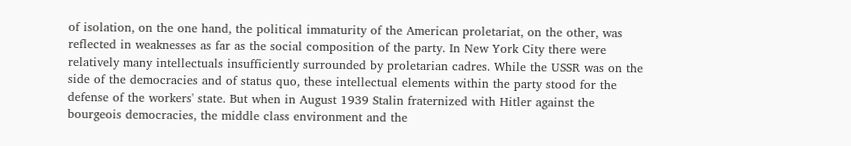of isolation, on the one hand, the political immaturity of the American proletariat, on the other, was reflected in weaknesses as far as the social composition of the party. In New York City there were relatively many intellectuals insufficiently surrounded by proletarian cadres. While the USSR was on the side of the democracies and of status quo, these intellectual elements within the party stood for the defense of the workers' state. But when in August 1939 Stalin fraternized with Hitler against the bourgeois democracies, the middle class environment and the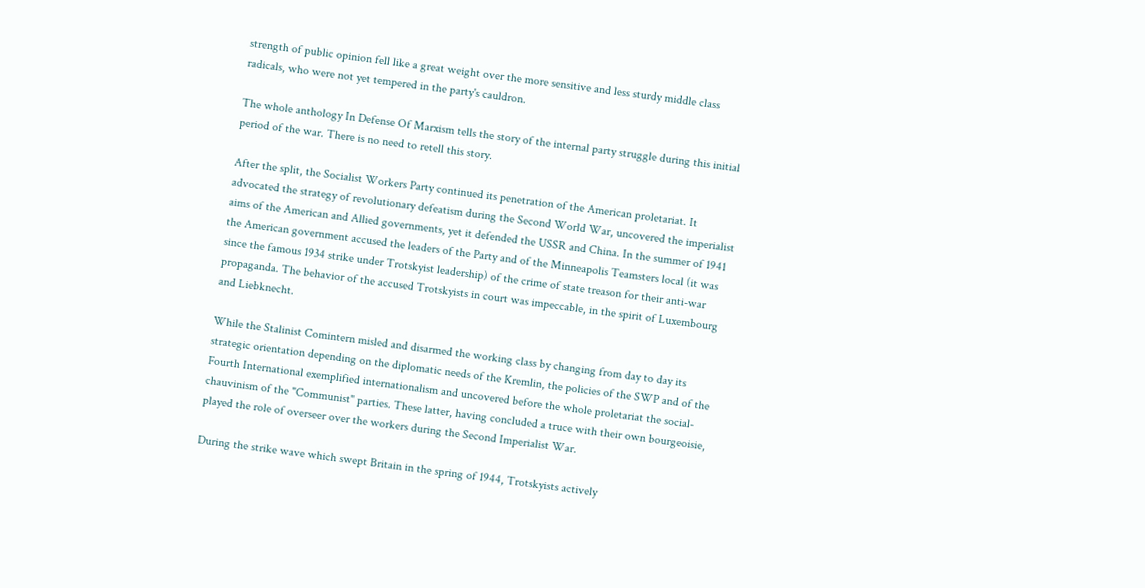strength of public opinion fell like a great weight over the more sensitive and less sturdy middle class radicals, who were not yet tempered in the party's cauldron.

The whole anthology In Defense Of Marxism tells the story of the internal party struggle during this initial period of the war. There is no need to retell this story.

After the split, the Socialist Workers Party continued its penetration of the American proletariat. It advocated the strategy of revolutionary defeatism during the Second World War, uncovered the imperialist aims of the American and Allied governments, yet it defended the USSR and China. In the summer of 1941 the American government accused the leaders of the Party and of the Minneapolis Teamsters local (it was since the famous 1934 strike under Trotskyist leadership) of the crime of state treason for their anti-war propaganda. The behavior of the accused Trotskyists in court was impeccable, in the spirit of Luxembourg and Liebknecht.

While the Stalinist Comintern misled and disarmed the working class by changing from day to day its strategic orientation depending on the diplomatic needs of the Kremlin, the policies of the SWP and of the Fourth International exemplified internationalism and uncovered before the whole proletariat the social-chauvinism of the "Communist" parties. These latter, having concluded a truce with their own bourgeoisie, played the role of overseer over the workers during the Second Imperialist War.

During the strike wave which swept Britain in the spring of 1944, Trotskyists actively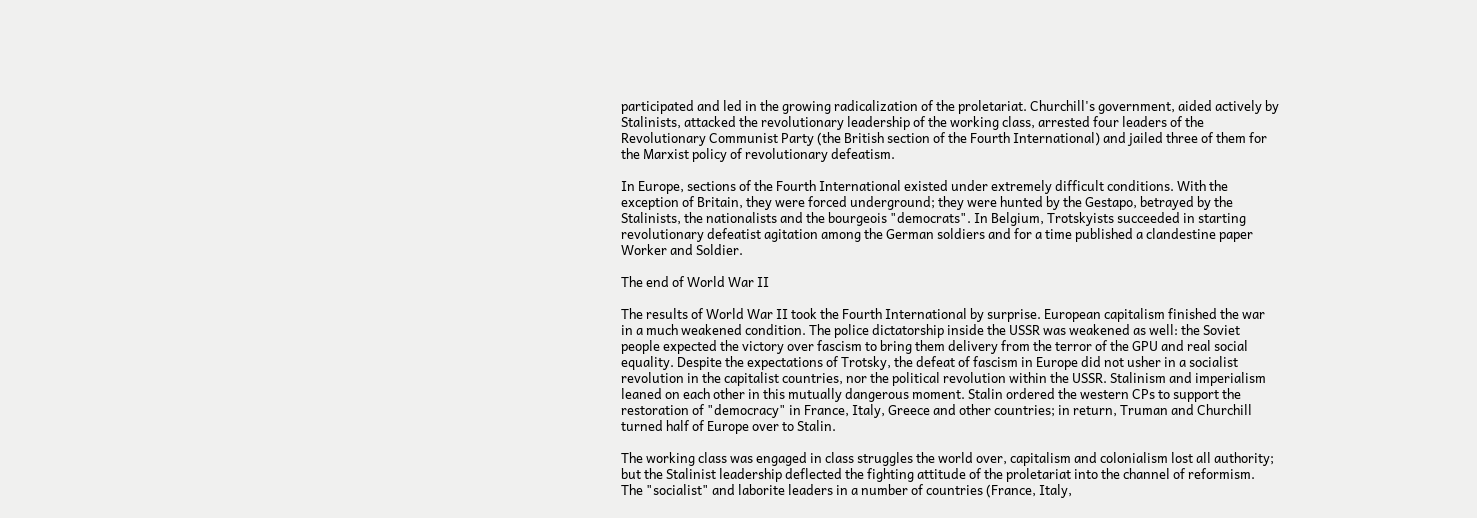participated and led in the growing radicalization of the proletariat. Churchill's government, aided actively by Stalinists, attacked the revolutionary leadership of the working class, arrested four leaders of the Revolutionary Communist Party (the British section of the Fourth International) and jailed three of them for the Marxist policy of revolutionary defeatism.

In Europe, sections of the Fourth International existed under extremely difficult conditions. With the exception of Britain, they were forced underground; they were hunted by the Gestapo, betrayed by the Stalinists, the nationalists and the bourgeois "democrats". In Belgium, Trotskyists succeeded in starting revolutionary defeatist agitation among the German soldiers and for a time published a clandestine paper Worker and Soldier.

The end of World War II

The results of World War II took the Fourth International by surprise. European capitalism finished the war in a much weakened condition. The police dictatorship inside the USSR was weakened as well: the Soviet people expected the victory over fascism to bring them delivery from the terror of the GPU and real social equality. Despite the expectations of Trotsky, the defeat of fascism in Europe did not usher in a socialist revolution in the capitalist countries, nor the political revolution within the USSR. Stalinism and imperialism leaned on each other in this mutually dangerous moment. Stalin ordered the western CPs to support the restoration of "democracy" in France, Italy, Greece and other countries; in return, Truman and Churchill turned half of Europe over to Stalin.

The working class was engaged in class struggles the world over, capitalism and colonialism lost all authority; but the Stalinist leadership deflected the fighting attitude of the proletariat into the channel of reformism. The "socialist" and laborite leaders in a number of countries (France, Italy,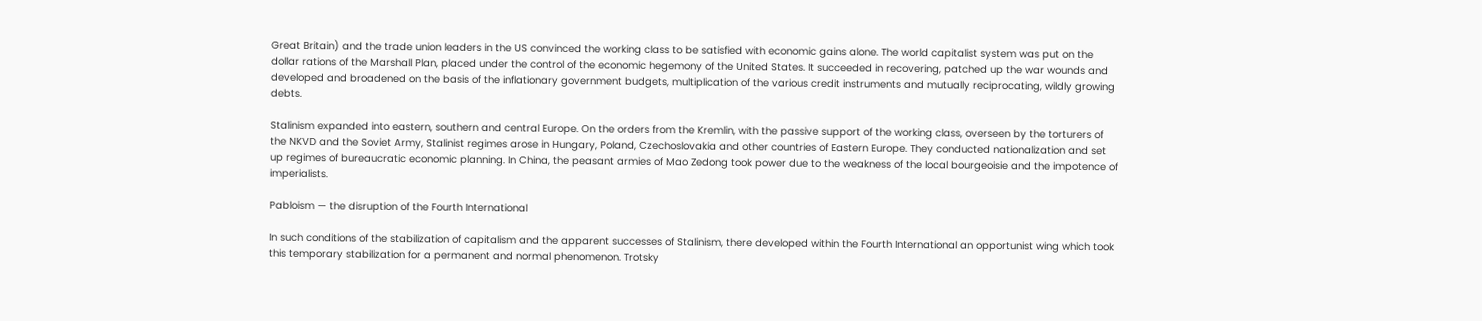Great Britain) and the trade union leaders in the US convinced the working class to be satisfied with economic gains alone. The world capitalist system was put on the dollar rations of the Marshall Plan, placed under the control of the economic hegemony of the United States. It succeeded in recovering, patched up the war wounds and developed and broadened on the basis of the inflationary government budgets, multiplication of the various credit instruments and mutually reciprocating, wildly growing debts.

Stalinism expanded into eastern, southern and central Europe. On the orders from the Kremlin, with the passive support of the working class, overseen by the torturers of the NKVD and the Soviet Army, Stalinist regimes arose in Hungary, Poland, Czechoslovakia and other countries of Eastern Europe. They conducted nationalization and set up regimes of bureaucratic economic planning. In China, the peasant armies of Mao Zedong took power due to the weakness of the local bourgeoisie and the impotence of imperialists.

Pabloism — the disruption of the Fourth International

In such conditions of the stabilization of capitalism and the apparent successes of Stalinism, there developed within the Fourth International an opportunist wing which took this temporary stabilization for a permanent and normal phenomenon. Trotsky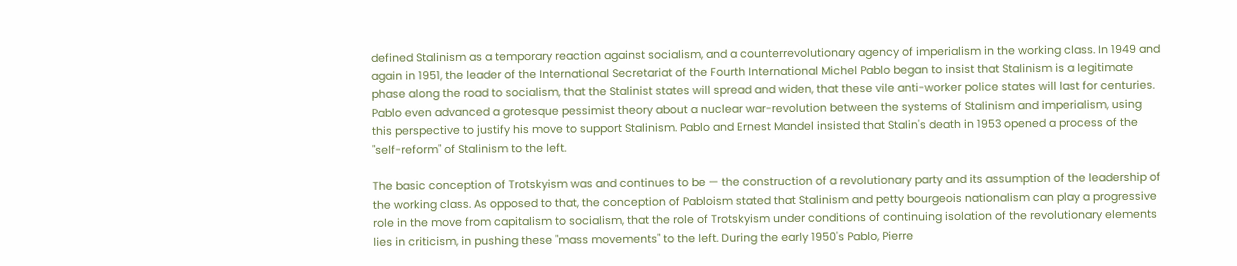defined Stalinism as a temporary reaction against socialism, and a counterrevolutionary agency of imperialism in the working class. In 1949 and again in 1951, the leader of the International Secretariat of the Fourth International Michel Pablo began to insist that Stalinism is a legitimate phase along the road to socialism, that the Stalinist states will spread and widen, that these vile anti-worker police states will last for centuries. Pablo even advanced a grotesque pessimist theory about a nuclear war-revolution between the systems of Stalinism and imperialism, using this perspective to justify his move to support Stalinism. Pablo and Ernest Mandel insisted that Stalin's death in 1953 opened a process of the "self-reform" of Stalinism to the left.

The basic conception of Trotskyism was and continues to be — the construction of a revolutionary party and its assumption of the leadership of the working class. As opposed to that, the conception of Pabloism stated that Stalinism and petty bourgeois nationalism can play a progressive role in the move from capitalism to socialism, that the role of Trotskyism under conditions of continuing isolation of the revolutionary elements lies in criticism, in pushing these "mass movements" to the left. During the early 1950's Pablo, Pierre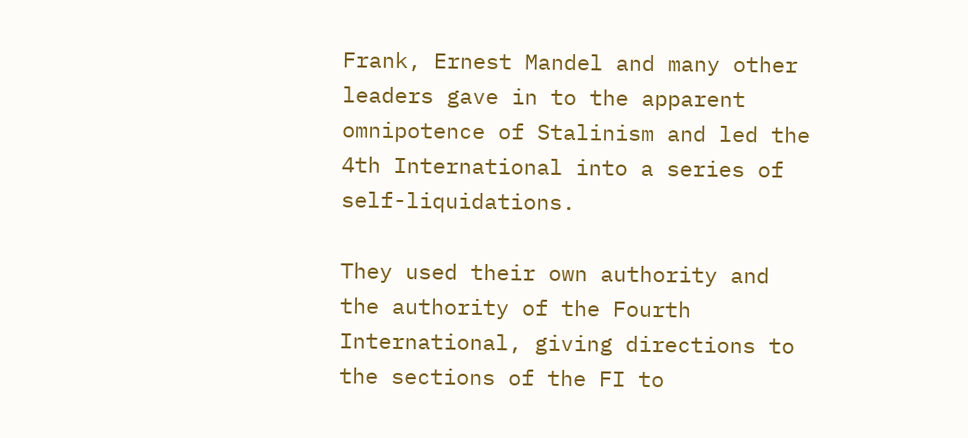Frank, Ernest Mandel and many other leaders gave in to the apparent omnipotence of Stalinism and led the 4th International into a series of self-liquidations.

They used their own authority and the authority of the Fourth International, giving directions to the sections of the FI to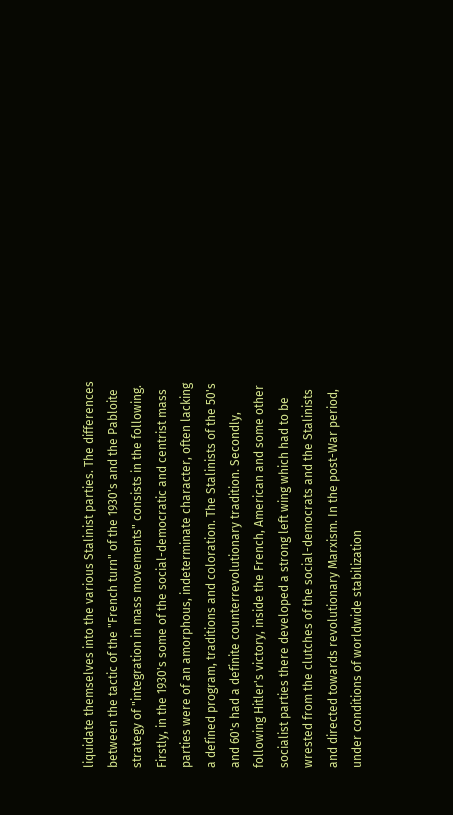liquidate themselves into the various Stalinist parties. The differences between the tactic of the "French turn" of the 1930's and the Pabloite strategy of "integration in mass movements" consists in the following. Firstly, in the 1930's some of the social-democratic and centrist mass parties were of an amorphous, indeterminate character, often lacking a defined program, traditions and coloration. The Stalinists of the 50's and 60's had a definite counterrevolutionary tradition. Secondly, following Hitler's victory, inside the French, American and some other socialist parties there developed a strong left wing which had to be wrested from the clutches of the social-democrats and the Stalinists and directed towards revolutionary Marxism. In the post-War period, under conditions of worldwide stabilization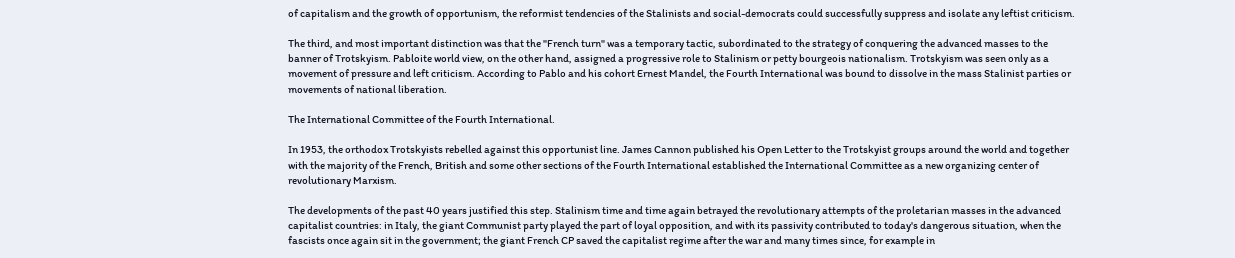of capitalism and the growth of opportunism, the reformist tendencies of the Stalinists and social-democrats could successfully suppress and isolate any leftist criticism.

The third, and most important distinction was that the "French turn" was a temporary tactic, subordinated to the strategy of conquering the advanced masses to the banner of Trotskyism. Pabloite world view, on the other hand, assigned a progressive role to Stalinism or petty bourgeois nationalism. Trotskyism was seen only as a movement of pressure and left criticism. According to Pablo and his cohort Ernest Mandel, the Fourth International was bound to dissolve in the mass Stalinist parties or movements of national liberation.

The International Committee of the Fourth International.

In 1953, the orthodox Trotskyists rebelled against this opportunist line. James Cannon published his Open Letter to the Trotskyist groups around the world and together with the majority of the French, British and some other sections of the Fourth International established the International Committee as a new organizing center of revolutionary Marxism.

The developments of the past 40 years justified this step. Stalinism time and time again betrayed the revolutionary attempts of the proletarian masses in the advanced capitalist countries: in Italy, the giant Communist party played the part of loyal opposition, and with its passivity contributed to today's dangerous situation, when the fascists once again sit in the government; the giant French CP saved the capitalist regime after the war and many times since, for example in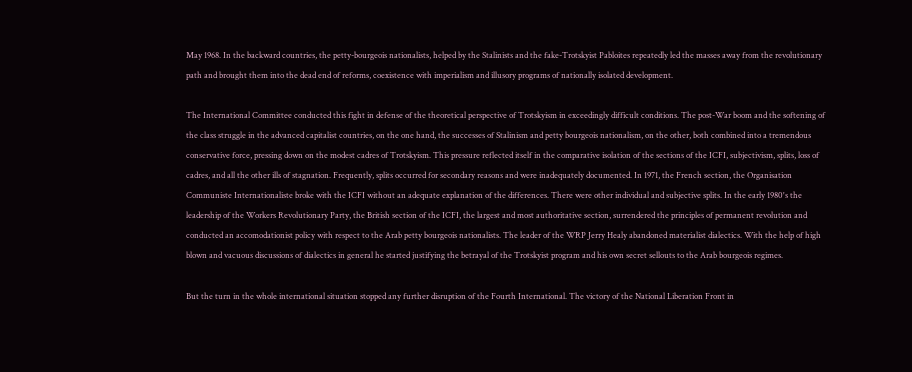May 1968. In the backward countries, the petty-bourgeois nationalists, helped by the Stalinists and the fake-Trotskyist Pabloites repeatedly led the masses away from the revolutionary path and brought them into the dead end of reforms, coexistence with imperialism and illusory programs of nationally isolated development.

The International Committee conducted this fight in defense of the theoretical perspective of Trotskyism in exceedingly difficult conditions. The post-War boom and the softening of the class struggle in the advanced capitalist countries, on the one hand, the successes of Stalinism and petty bourgeois nationalism, on the other, both combined into a tremendous conservative force, pressing down on the modest cadres of Trotskyism. This pressure reflected itself in the comparative isolation of the sections of the ICFI, subjectivism, splits, loss of cadres, and all the other ills of stagnation. Frequently, splits occurred for secondary reasons and were inadequately documented. In 1971, the French section, the Organisation Communiste Internationaliste broke with the ICFI without an adequate explanation of the differences. There were other individual and subjective splits. In the early 1980's the leadership of the Workers Revolutionary Party, the British section of the ICFI, the largest and most authoritative section, surrendered the principles of permanent revolution and conducted an accomodationist policy with respect to the Arab petty bourgeois nationalists. The leader of the WRP Jerry Healy abandoned materialist dialectics. With the help of high blown and vacuous discussions of dialectics in general he started justifying the betrayal of the Trotskyist program and his own secret sellouts to the Arab bourgeois regimes.

But the turn in the whole international situation stopped any further disruption of the Fourth International. The victory of the National Liberation Front in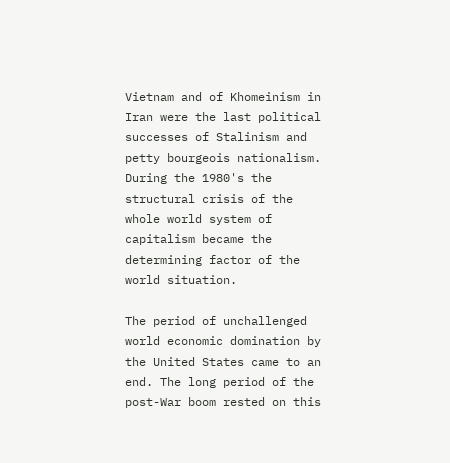Vietnam and of Khomeinism in Iran were the last political successes of Stalinism and petty bourgeois nationalism. During the 1980's the structural crisis of the whole world system of capitalism became the determining factor of the world situation.

The period of unchallenged world economic domination by the United States came to an end. The long period of the post-War boom rested on this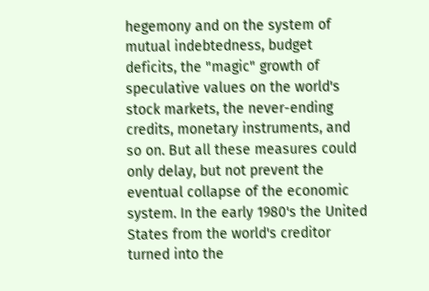hegemony and on the system of mutual indebtedness, budget deficits, the "magic" growth of speculative values on the world's stock markets, the never-ending credits, monetary instruments, and so on. But all these measures could only delay, but not prevent the eventual collapse of the economic system. In the early 1980's the United States from the world's creditor turned into the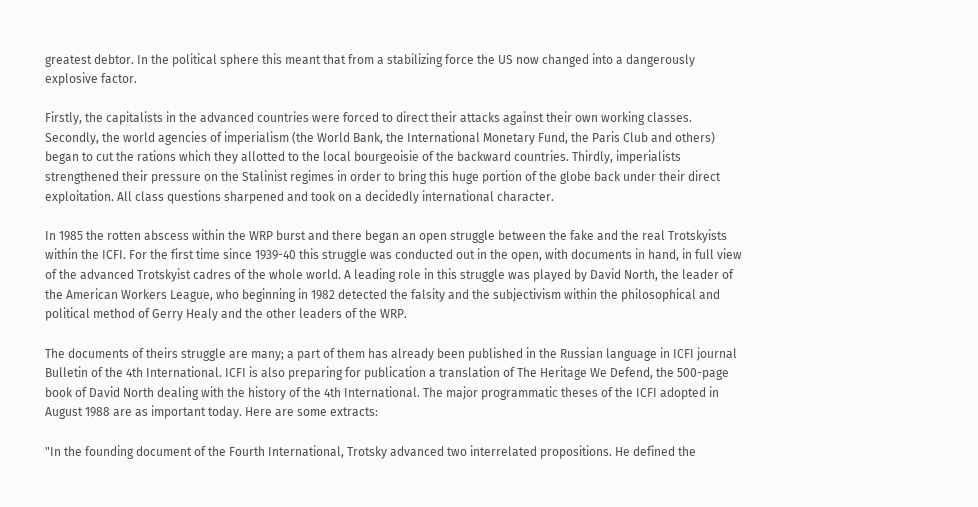greatest debtor. In the political sphere this meant that from a stabilizing force the US now changed into a dangerously explosive factor.

Firstly, the capitalists in the advanced countries were forced to direct their attacks against their own working classes. Secondly, the world agencies of imperialism (the World Bank, the International Monetary Fund, the Paris Club and others) began to cut the rations which they allotted to the local bourgeoisie of the backward countries. Thirdly, imperialists strengthened their pressure on the Stalinist regimes in order to bring this huge portion of the globe back under their direct exploitation. All class questions sharpened and took on a decidedly international character.

In 1985 the rotten abscess within the WRP burst and there began an open struggle between the fake and the real Trotskyists within the ICFI. For the first time since 1939-40 this struggle was conducted out in the open, with documents in hand, in full view of the advanced Trotskyist cadres of the whole world. A leading role in this struggle was played by David North, the leader of the American Workers League, who beginning in 1982 detected the falsity and the subjectivism within the philosophical and political method of Gerry Healy and the other leaders of the WRP.

The documents of theirs struggle are many; a part of them has already been published in the Russian language in ICFI journal Bulletin of the 4th International. ICFI is also preparing for publication a translation of The Heritage We Defend, the 500-page book of David North dealing with the history of the 4th International. The major programmatic theses of the ICFI adopted in August 1988 are as important today. Here are some extracts:

"In the founding document of the Fourth International, Trotsky advanced two interrelated propositions. He defined the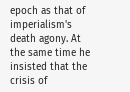epoch as that of imperialism's death agony. At the same time he insisted that the crisis of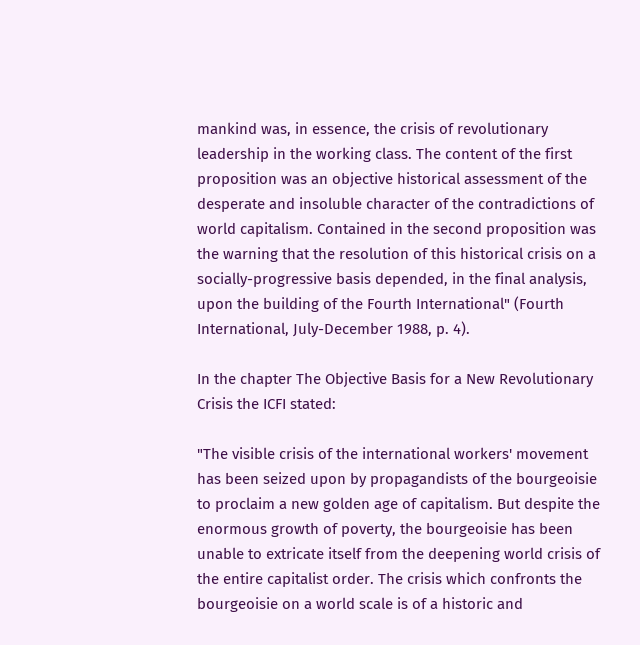mankind was, in essence, the crisis of revolutionary leadership in the working class. The content of the first proposition was an objective historical assessment of the desperate and insoluble character of the contradictions of world capitalism. Contained in the second proposition was the warning that the resolution of this historical crisis on a socially-progressive basis depended, in the final analysis, upon the building of the Fourth International" (Fourth International, July-December 1988, p. 4).

In the chapter The Objective Basis for a New Revolutionary Crisis the ICFI stated:

"The visible crisis of the international workers' movement has been seized upon by propagandists of the bourgeoisie to proclaim a new golden age of capitalism. But despite the enormous growth of poverty, the bourgeoisie has been unable to extricate itself from the deepening world crisis of the entire capitalist order. The crisis which confronts the bourgeoisie on a world scale is of a historic and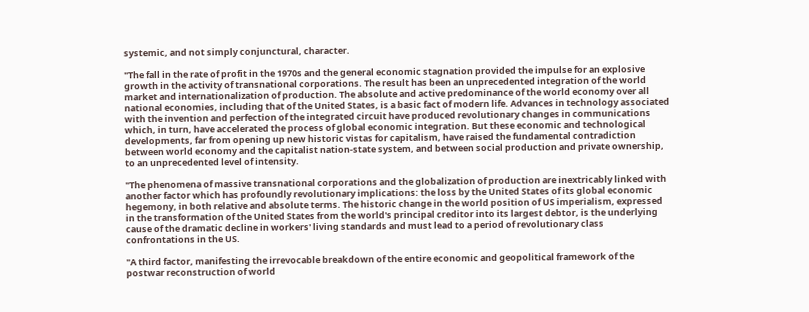systemic, and not simply conjunctural, character.

"The fall in the rate of profit in the 1970s and the general economic stagnation provided the impulse for an explosive growth in the activity of transnational corporations. The result has been an unprecedented integration of the world market and internationalization of production. The absolute and active predominance of the world economy over all national economies, including that of the United States, is a basic fact of modern life. Advances in technology associated with the invention and perfection of the integrated circuit have produced revolutionary changes in communications which, in turn, have accelerated the process of global economic integration. But these economic and technological developments, far from opening up new historic vistas for capitalism, have raised the fundamental contradiction between world economy and the capitalist nation-state system, and between social production and private ownership, to an unprecedented level of intensity.

"The phenomena of massive transnational corporations and the globalization of production are inextricably linked with another factor which has profoundly revolutionary implications: the loss by the United States of its global economic hegemony, in both relative and absolute terms. The historic change in the world position of US imperialism, expressed in the transformation of the United States from the world's principal creditor into its largest debtor, is the underlying cause of the dramatic decline in workers' living standards and must lead to a period of revolutionary class confrontations in the US.

"A third factor, manifesting the irrevocable breakdown of the entire economic and geopolitical framework of the postwar reconstruction of world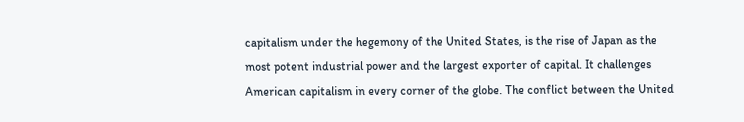capitalism under the hegemony of the United States, is the rise of Japan as the most potent industrial power and the largest exporter of capital. It challenges American capitalism in every corner of the globe. The conflict between the United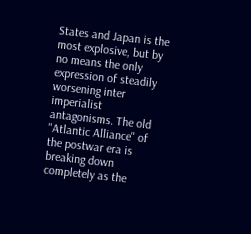States and Japan is the most explosive, but by no means the only expression of steadily worsening inter imperialist antagonisms. The old "Atlantic Alliance" of the postwar era is breaking down completely as the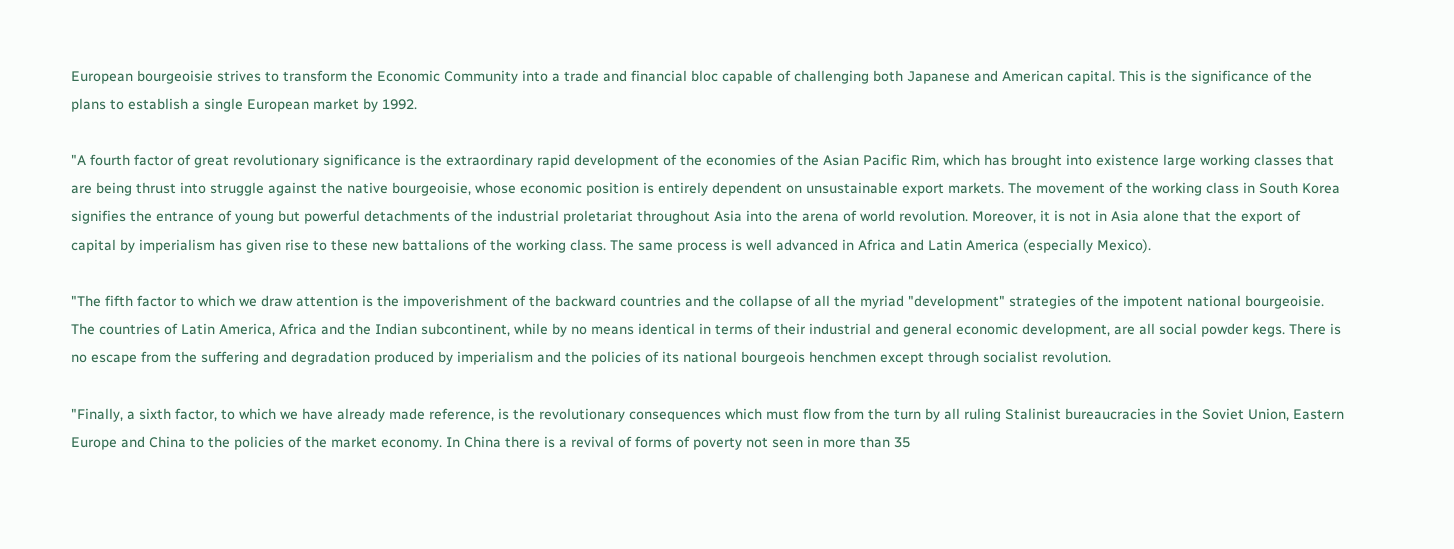European bourgeoisie strives to transform the Economic Community into a trade and financial bloc capable of challenging both Japanese and American capital. This is the significance of the plans to establish a single European market by 1992.

"A fourth factor of great revolutionary significance is the extraordinary rapid development of the economies of the Asian Pacific Rim, which has brought into existence large working classes that are being thrust into struggle against the native bourgeoisie, whose economic position is entirely dependent on unsustainable export markets. The movement of the working class in South Korea signifies the entrance of young but powerful detachments of the industrial proletariat throughout Asia into the arena of world revolution. Moreover, it is not in Asia alone that the export of capital by imperialism has given rise to these new battalions of the working class. The same process is well advanced in Africa and Latin America (especially Mexico).

"The fifth factor to which we draw attention is the impoverishment of the backward countries and the collapse of all the myriad "development" strategies of the impotent national bourgeoisie. The countries of Latin America, Africa and the Indian subcontinent, while by no means identical in terms of their industrial and general economic development, are all social powder kegs. There is no escape from the suffering and degradation produced by imperialism and the policies of its national bourgeois henchmen except through socialist revolution.

"Finally, a sixth factor, to which we have already made reference, is the revolutionary consequences which must flow from the turn by all ruling Stalinist bureaucracies in the Soviet Union, Eastern Europe and China to the policies of the market economy. In China there is a revival of forms of poverty not seen in more than 35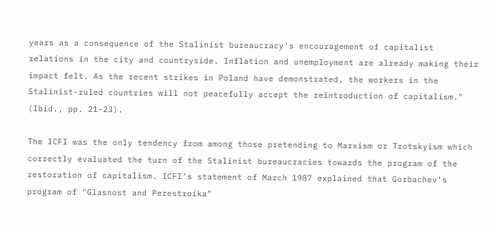years as a consequence of the Stalinist bureaucracy's encouragement of capitalist relations in the city and countryside. Inflation and unemployment are already making their impact felt. As the recent strikes in Poland have demonstrated, the workers in the Stalinist-ruled countries will not peacefully accept the reintroduction of capitalism." (Ibid., pp. 21-23).

The ICFI was the only tendency from among those pretending to Marxism or Trotskyism which correctly evaluated the turn of the Stalinist bureaucracies towards the program of the restoration of capitalism. ICFI's statement of March 1987 explained that Gorbachev's program of "Glasnost and Perestroika"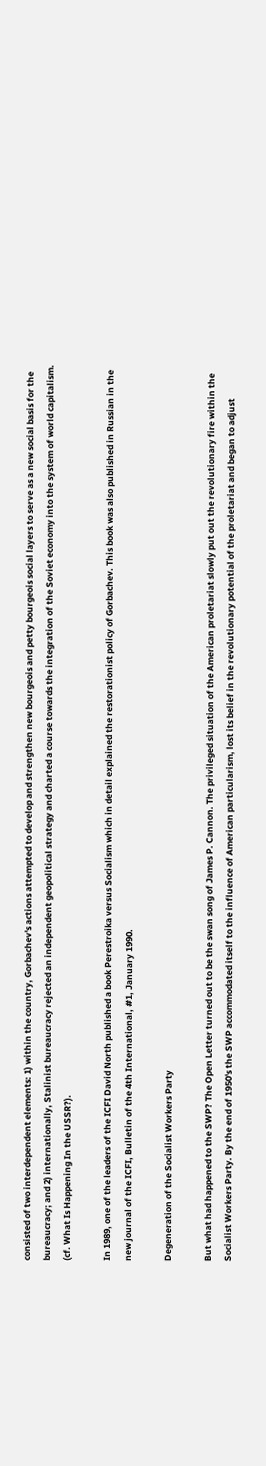consisted of two interdependent elements: 1) within the country, Gorbachev's actions attempted to develop and strengthen new bourgeois and petty bourgeois social layers to serve as a new social basis for the bureaucracy; and 2) internationally, Stalinist bureaucracy rejected an independent geopolitical strategy and charted a course towards the integration of the Soviet economy into the system of world capitalism. (cf. What Is Happening In the USSR?).

In 1989, one of the leaders of the ICFI David North published a book Perestroika versus Socialism which in detail explained the restorationist policy of Gorbachev. This book was also published in Russian in the new journal of the ICFI, Bulletin of the 4th International, #1, January 1990.

Degeneration of the Socialist Workers Party

But what had happened to the SWP? The Open Letter turned out to be the swan song of James P. Cannon. The privileged situation of the American proletariat slowly put out the revolutionary fire within the Socialist Workers Party. By the end of 1950's the SWP accommodated itself to the influence of American particularism, lost its belief in the revolutionary potential of the proletariat and began to adjust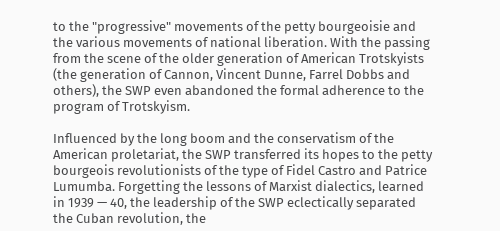to the "progressive" movements of the petty bourgeoisie and the various movements of national liberation. With the passing from the scene of the older generation of American Trotskyists (the generation of Cannon, Vincent Dunne, Farrel Dobbs and others), the SWP even abandoned the formal adherence to the program of Trotskyism.

Influenced by the long boom and the conservatism of the American proletariat, the SWP transferred its hopes to the petty bourgeois revolutionists of the type of Fidel Castro and Patrice Lumumba. Forgetting the lessons of Marxist dialectics, learned in 1939 — 40, the leadership of the SWP eclectically separated the Cuban revolution, the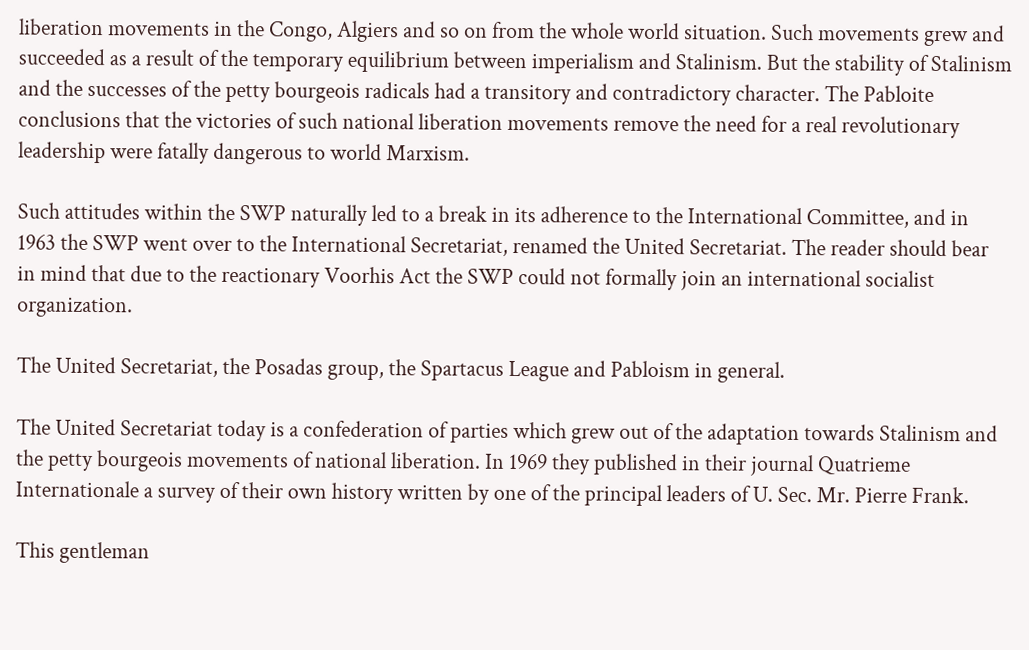liberation movements in the Congo, Algiers and so on from the whole world situation. Such movements grew and succeeded as a result of the temporary equilibrium between imperialism and Stalinism. But the stability of Stalinism and the successes of the petty bourgeois radicals had a transitory and contradictory character. The Pabloite conclusions that the victories of such national liberation movements remove the need for a real revolutionary leadership were fatally dangerous to world Marxism.

Such attitudes within the SWP naturally led to a break in its adherence to the International Committee, and in 1963 the SWP went over to the International Secretariat, renamed the United Secretariat. The reader should bear in mind that due to the reactionary Voorhis Act the SWP could not formally join an international socialist organization.

The United Secretariat, the Posadas group, the Spartacus League and Pabloism in general.

The United Secretariat today is a confederation of parties which grew out of the adaptation towards Stalinism and the petty bourgeois movements of national liberation. In 1969 they published in their journal Quatrieme Internationale a survey of their own history written by one of the principal leaders of U. Sec. Mr. Pierre Frank.

This gentleman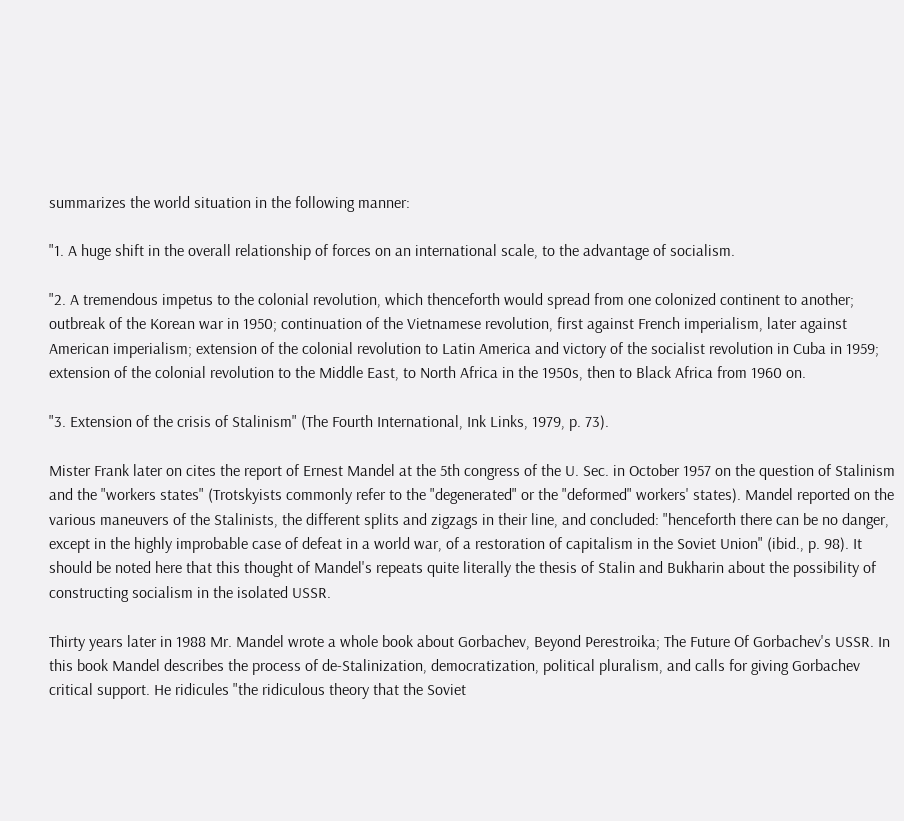summarizes the world situation in the following manner:

"1. A huge shift in the overall relationship of forces on an international scale, to the advantage of socialism.

"2. A tremendous impetus to the colonial revolution, which thenceforth would spread from one colonized continent to another; outbreak of the Korean war in 1950; continuation of the Vietnamese revolution, first against French imperialism, later against American imperialism; extension of the colonial revolution to Latin America and victory of the socialist revolution in Cuba in 1959; extension of the colonial revolution to the Middle East, to North Africa in the 1950s, then to Black Africa from 1960 on.

"3. Extension of the crisis of Stalinism" (The Fourth International, Ink Links, 1979, p. 73).

Mister Frank later on cites the report of Ernest Mandel at the 5th congress of the U. Sec. in October 1957 on the question of Stalinism and the "workers states" (Trotskyists commonly refer to the "degenerated" or the "deformed" workers' states). Mandel reported on the various maneuvers of the Stalinists, the different splits and zigzags in their line, and concluded: "henceforth there can be no danger, except in the highly improbable case of defeat in a world war, of a restoration of capitalism in the Soviet Union" (ibid., p. 98). It should be noted here that this thought of Mandel's repeats quite literally the thesis of Stalin and Bukharin about the possibility of constructing socialism in the isolated USSR.

Thirty years later in 1988 Mr. Mandel wrote a whole book about Gorbachev, Beyond Perestroika; The Future Of Gorbachev's USSR. In this book Mandel describes the process of de-Stalinization, democratization, political pluralism, and calls for giving Gorbachev critical support. He ridicules "the ridiculous theory that the Soviet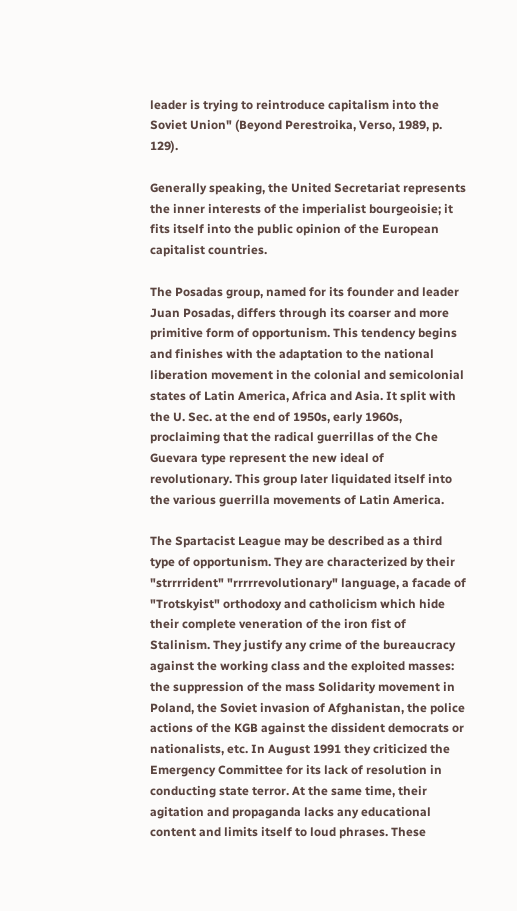leader is trying to reintroduce capitalism into the Soviet Union" (Beyond Perestroika, Verso, 1989, p. 129).

Generally speaking, the United Secretariat represents the inner interests of the imperialist bourgeoisie; it fits itself into the public opinion of the European capitalist countries.

The Posadas group, named for its founder and leader Juan Posadas, differs through its coarser and more primitive form of opportunism. This tendency begins and finishes with the adaptation to the national liberation movement in the colonial and semicolonial states of Latin America, Africa and Asia. It split with the U. Sec. at the end of 1950s, early 1960s, proclaiming that the radical guerrillas of the Che Guevara type represent the new ideal of revolutionary. This group later liquidated itself into the various guerrilla movements of Latin America.

The Spartacist League may be described as a third type of opportunism. They are characterized by their "strrrrident" "rrrrrevolutionary" language, a facade of "Trotskyist" orthodoxy and catholicism which hide their complete veneration of the iron fist of Stalinism. They justify any crime of the bureaucracy against the working class and the exploited masses: the suppression of the mass Solidarity movement in Poland, the Soviet invasion of Afghanistan, the police actions of the KGB against the dissident democrats or nationalists, etc. In August 1991 they criticized the Emergency Committee for its lack of resolution in conducting state terror. At the same time, their agitation and propaganda lacks any educational content and limits itself to loud phrases. These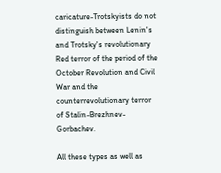caricature-Trotskyists do not distinguish between Lenin's and Trotsky's revolutionary Red terror of the period of the October Revolution and Civil War and the counterrevolutionary terror of Stalin-Brezhnev-Gorbachev.

All these types as well as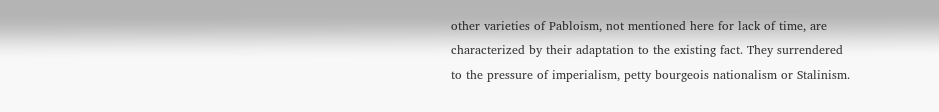other varieties of Pabloism, not mentioned here for lack of time, are characterized by their adaptation to the existing fact. They surrendered to the pressure of imperialism, petty bourgeois nationalism or Stalinism.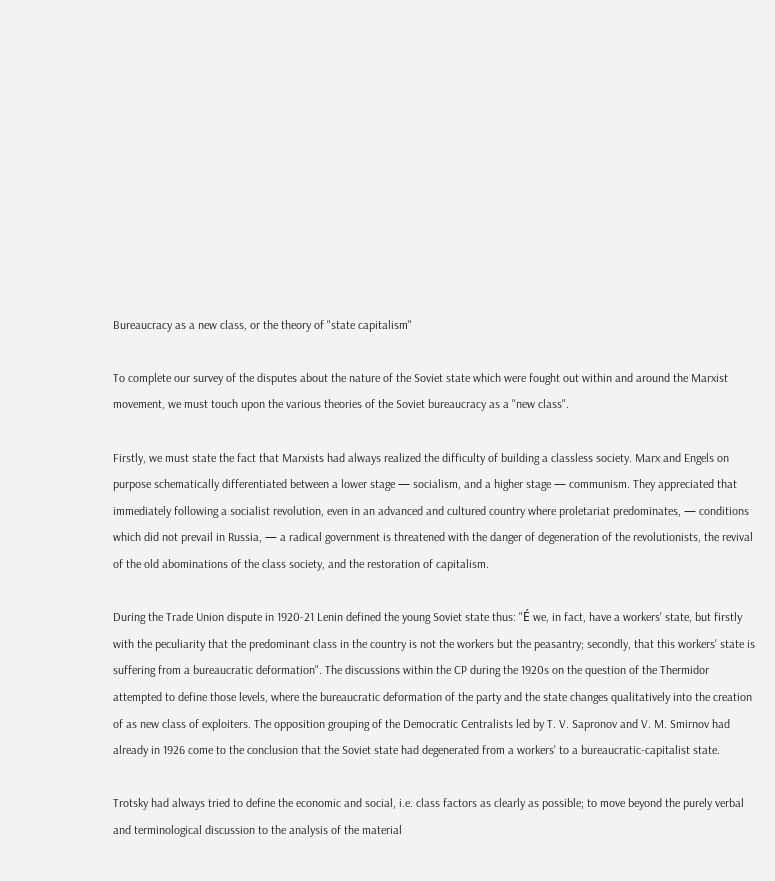Bureaucracy as a new class, or the theory of "state capitalism"

To complete our survey of the disputes about the nature of the Soviet state which were fought out within and around the Marxist movement, we must touch upon the various theories of the Soviet bureaucracy as a "new class".

Firstly, we must state the fact that Marxists had always realized the difficulty of building a classless society. Marx and Engels on purpose schematically differentiated between a lower stage — socialism, and a higher stage — communism. They appreciated that immediately following a socialist revolution, even in an advanced and cultured country where proletariat predominates, — conditions which did not prevail in Russia, — a radical government is threatened with the danger of degeneration of the revolutionists, the revival of the old abominations of the class society, and the restoration of capitalism.

During the Trade Union dispute in 1920-21 Lenin defined the young Soviet state thus: "É we, in fact, have a workers' state, but firstly with the peculiarity that the predominant class in the country is not the workers but the peasantry; secondly, that this workers' state is suffering from a bureaucratic deformation". The discussions within the CP during the 1920s on the question of the Thermidor attempted to define those levels, where the bureaucratic deformation of the party and the state changes qualitatively into the creation of as new class of exploiters. The opposition grouping of the Democratic Centralists led by T. V. Sapronov and V. M. Smirnov had already in 1926 come to the conclusion that the Soviet state had degenerated from a workers' to a bureaucratic-capitalist state.

Trotsky had always tried to define the economic and social, i.e. class factors as clearly as possible; to move beyond the purely verbal and terminological discussion to the analysis of the material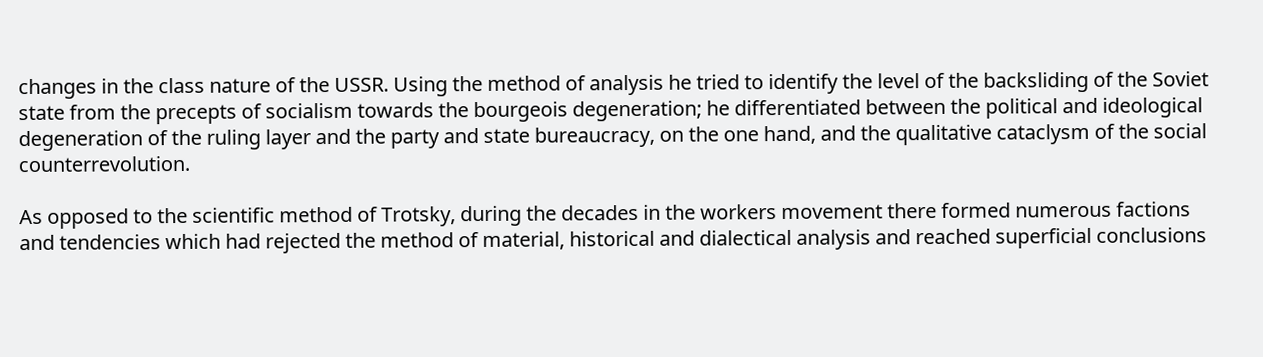changes in the class nature of the USSR. Using the method of analysis he tried to identify the level of the backsliding of the Soviet state from the precepts of socialism towards the bourgeois degeneration; he differentiated between the political and ideological degeneration of the ruling layer and the party and state bureaucracy, on the one hand, and the qualitative cataclysm of the social counterrevolution.

As opposed to the scientific method of Trotsky, during the decades in the workers movement there formed numerous factions and tendencies which had rejected the method of material, historical and dialectical analysis and reached superficial conclusions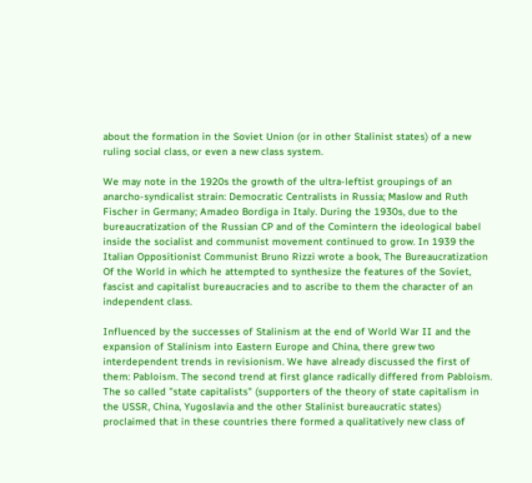about the formation in the Soviet Union (or in other Stalinist states) of a new ruling social class, or even a new class system.

We may note in the 1920s the growth of the ultra-leftist groupings of an anarcho-syndicalist strain: Democratic Centralists in Russia; Maslow and Ruth Fischer in Germany; Amadeo Bordiga in Italy. During the 1930s, due to the bureaucratization of the Russian CP and of the Comintern the ideological babel inside the socialist and communist movement continued to grow. In 1939 the Italian Oppositionist Communist Bruno Rizzi wrote a book, The Bureaucratization Of the World in which he attempted to synthesize the features of the Soviet, fascist and capitalist bureaucracies and to ascribe to them the character of an independent class.

Influenced by the successes of Stalinism at the end of World War II and the expansion of Stalinism into Eastern Europe and China, there grew two interdependent trends in revisionism. We have already discussed the first of them: Pabloism. The second trend at first glance radically differed from Pabloism. The so called "state capitalists" (supporters of the theory of state capitalism in the USSR, China, Yugoslavia and the other Stalinist bureaucratic states) proclaimed that in these countries there formed a qualitatively new class of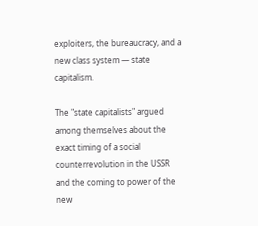exploiters, the bureaucracy, and a new class system — state capitalism.

The "state capitalists" argued among themselves about the exact timing of a social counterrevolution in the USSR and the coming to power of the new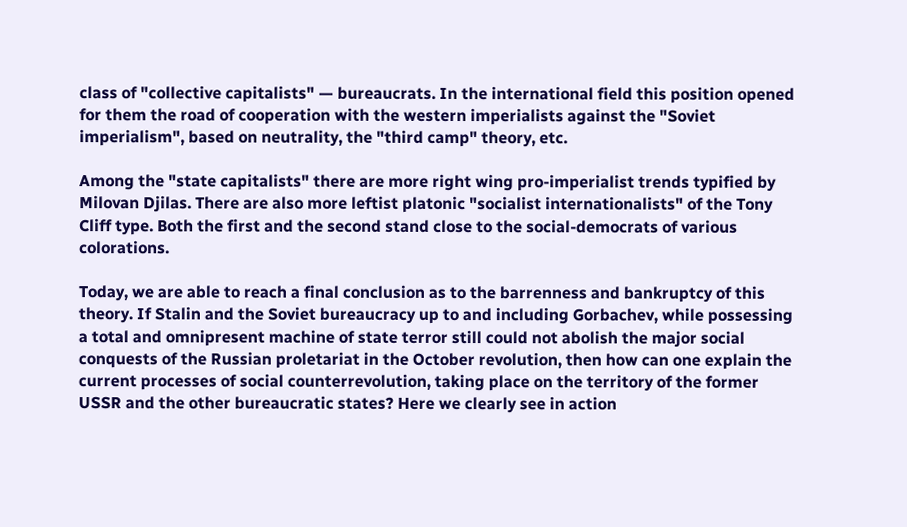class of "collective capitalists" — bureaucrats. In the international field this position opened for them the road of cooperation with the western imperialists against the "Soviet imperialism", based on neutrality, the "third camp" theory, etc.

Among the "state capitalists" there are more right wing pro-imperialist trends typified by Milovan Djilas. There are also more leftist platonic "socialist internationalists" of the Tony Cliff type. Both the first and the second stand close to the social-democrats of various colorations.

Today, we are able to reach a final conclusion as to the barrenness and bankruptcy of this theory. If Stalin and the Soviet bureaucracy up to and including Gorbachev, while possessing a total and omnipresent machine of state terror still could not abolish the major social conquests of the Russian proletariat in the October revolution, then how can one explain the current processes of social counterrevolution, taking place on the territory of the former USSR and the other bureaucratic states? Here we clearly see in action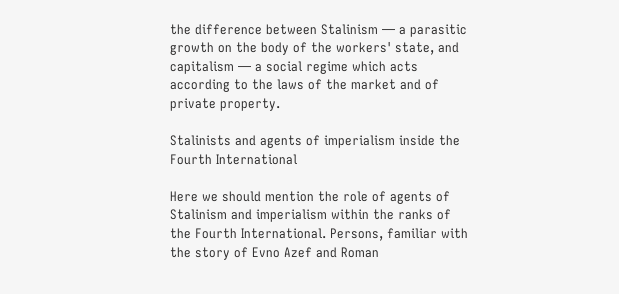the difference between Stalinism — a parasitic growth on the body of the workers' state, and capitalism — a social regime which acts according to the laws of the market and of private property.

Stalinists and agents of imperialism inside the Fourth International

Here we should mention the role of agents of Stalinism and imperialism within the ranks of the Fourth International. Persons, familiar with the story of Evno Azef and Roman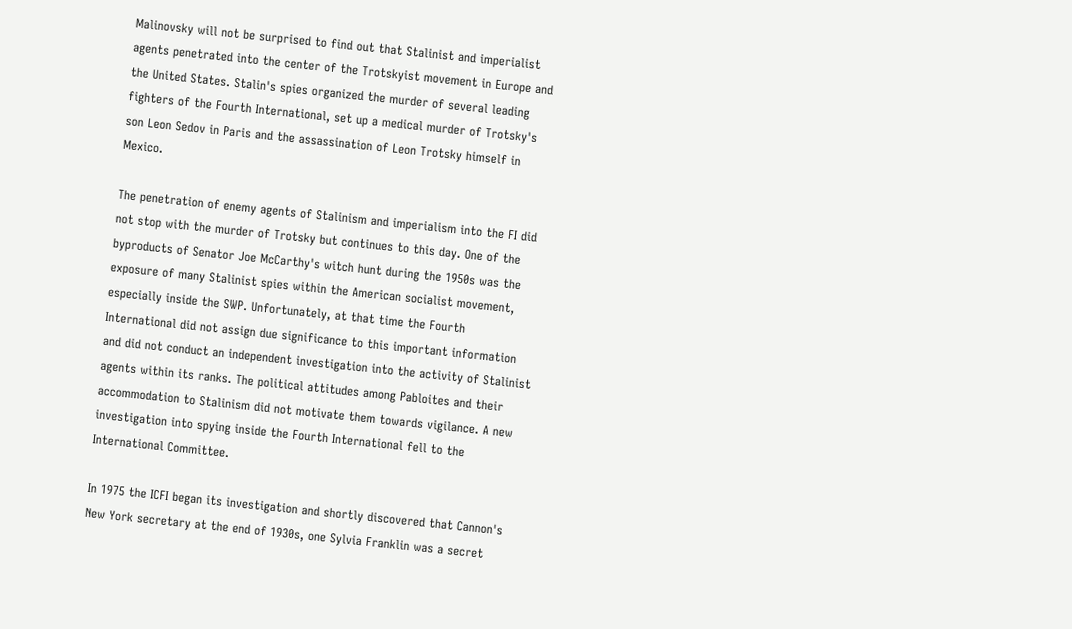Malinovsky will not be surprised to find out that Stalinist and imperialist agents penetrated into the center of the Trotskyist movement in Europe and the United States. Stalin's spies organized the murder of several leading fighters of the Fourth International, set up a medical murder of Trotsky's son Leon Sedov in Paris and the assassination of Leon Trotsky himself in Mexico.

The penetration of enemy agents of Stalinism and imperialism into the FI did not stop with the murder of Trotsky but continues to this day. One of the byproducts of Senator Joe McCarthy's witch hunt during the 1950s was the exposure of many Stalinist spies within the American socialist movement, especially inside the SWP. Unfortunately, at that time the Fourth International did not assign due significance to this important information and did not conduct an independent investigation into the activity of Stalinist agents within its ranks. The political attitudes among Pabloites and their accommodation to Stalinism did not motivate them towards vigilance. A new investigation into spying inside the Fourth International fell to the International Committee.

In 1975 the ICFI began its investigation and shortly discovered that Cannon's New York secretary at the end of 1930s, one Sylvia Franklin was a secret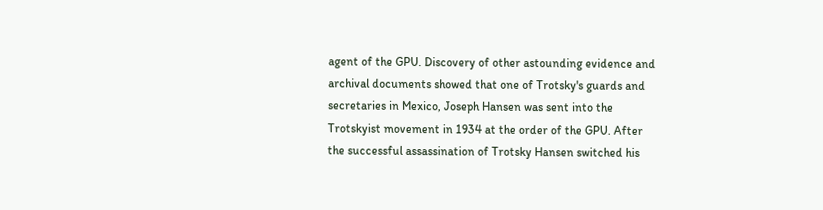agent of the GPU. Discovery of other astounding evidence and archival documents showed that one of Trotsky's guards and secretaries in Mexico, Joseph Hansen was sent into the Trotskyist movement in 1934 at the order of the GPU. After the successful assassination of Trotsky Hansen switched his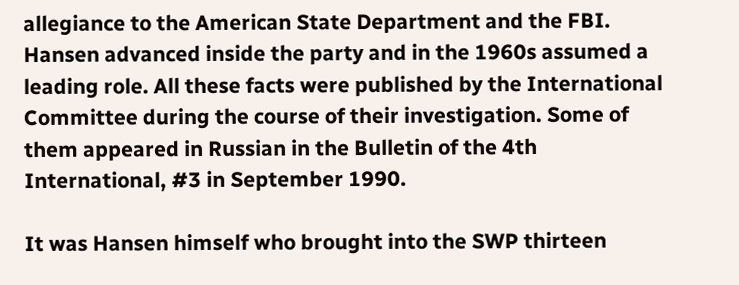allegiance to the American State Department and the FBI. Hansen advanced inside the party and in the 1960s assumed a leading role. All these facts were published by the International Committee during the course of their investigation. Some of them appeared in Russian in the Bulletin of the 4th International, #3 in September 1990.

It was Hansen himself who brought into the SWP thirteen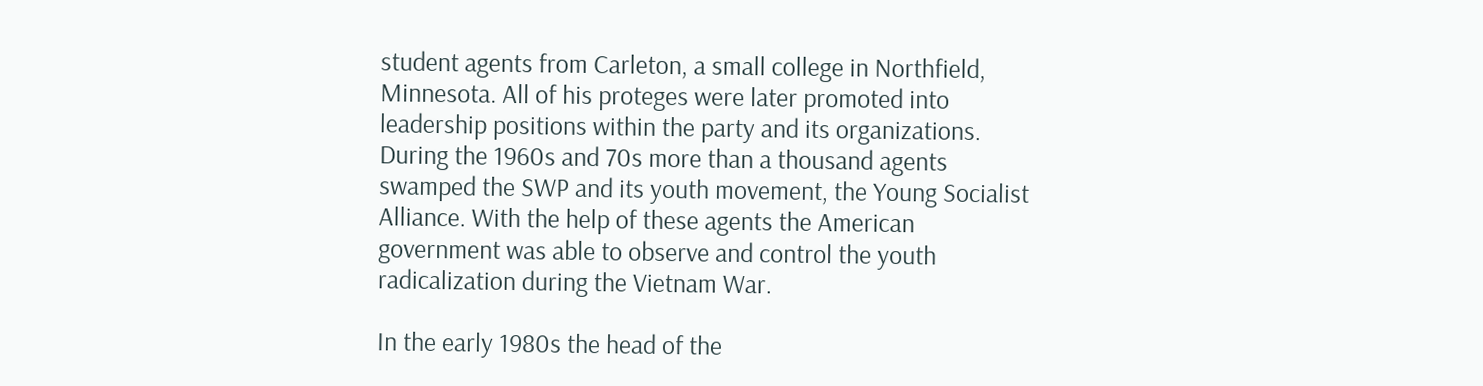student agents from Carleton, a small college in Northfield, Minnesota. All of his proteges were later promoted into leadership positions within the party and its organizations. During the 1960s and 70s more than a thousand agents swamped the SWP and its youth movement, the Young Socialist Alliance. With the help of these agents the American government was able to observe and control the youth radicalization during the Vietnam War.

In the early 1980s the head of the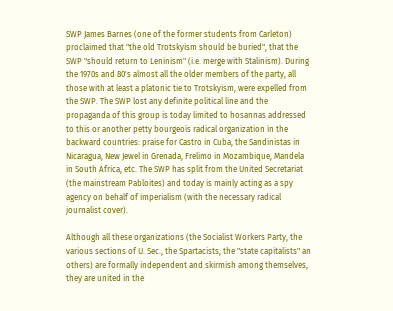SWP James Barnes (one of the former students from Carleton) proclaimed that "the old Trotskyism should be buried", that the SWP "should return to Leninism" (i.e. merge with Stalinism). During the 1970s and 80's almost all the older members of the party, all those with at least a platonic tie to Trotskyism, were expelled from the SWP. The SWP lost any definite political line and the propaganda of this group is today limited to hosannas addressed to this or another petty bourgeois radical organization in the backward countries: praise for Castro in Cuba, the Sandinistas in Nicaragua, New Jewel in Grenada, Frelimo in Mozambique, Mandela in South Africa, etc. The SWP has split from the United Secretariat (the mainstream Pabloites) and today is mainly acting as a spy agency on behalf of imperialism (with the necessary radical journalist cover).

Although all these organizations (the Socialist Workers Party, the various sections of U. Sec., the Spartacists, the "state capitalists" an others) are formally independent and skirmish among themselves, they are united in the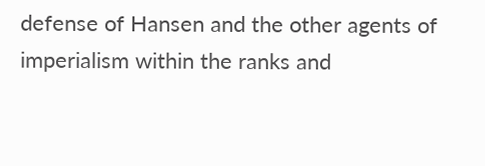defense of Hansen and the other agents of imperialism within the ranks and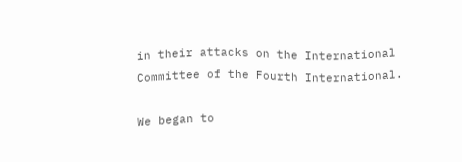in their attacks on the International Committee of the Fourth International.

We began to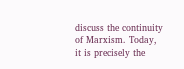discuss the continuity of Marxism. Today, it is precisely the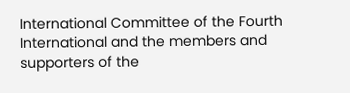International Committee of the Fourth International and the members and supporters of the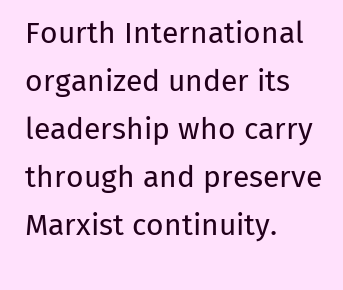Fourth International organized under its leadership who carry through and preserve Marxist continuity.